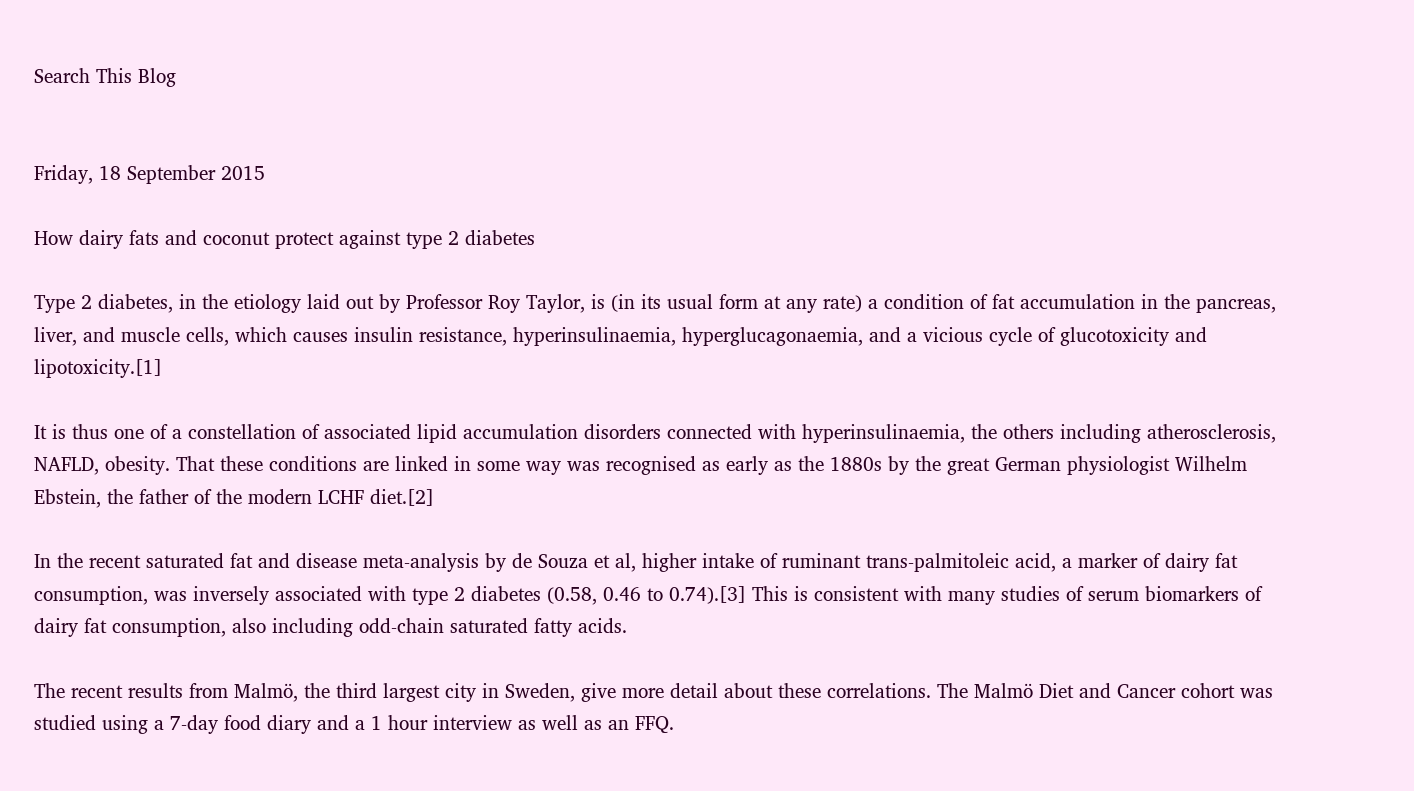Search This Blog


Friday, 18 September 2015

How dairy fats and coconut protect against type 2 diabetes

Type 2 diabetes, in the etiology laid out by Professor Roy Taylor, is (in its usual form at any rate) a condition of fat accumulation in the pancreas, liver, and muscle cells, which causes insulin resistance, hyperinsulinaemia, hyperglucagonaemia, and a vicious cycle of glucotoxicity and lipotoxicity.[1]

It is thus one of a constellation of associated lipid accumulation disorders connected with hyperinsulinaemia, the others including atherosclerosis, NAFLD, obesity. That these conditions are linked in some way was recognised as early as the 1880s by the great German physiologist Wilhelm Ebstein, the father of the modern LCHF diet.[2]

In the recent saturated fat and disease meta-analysis by de Souza et al, higher intake of ruminant trans-palmitoleic acid, a marker of dairy fat consumption, was inversely associated with type 2 diabetes (0.58, 0.46 to 0.74).[3] This is consistent with many studies of serum biomarkers of dairy fat consumption, also including odd-chain saturated fatty acids.

The recent results from Malmö, the third largest city in Sweden, give more detail about these correlations. The Malmö Diet and Cancer cohort was studied using a 7-day food diary and a 1 hour interview as well as an FFQ.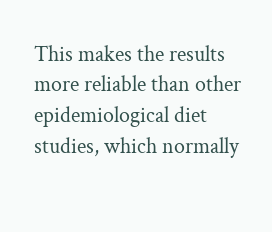This makes the results more reliable than other epidemiological diet studies, which normally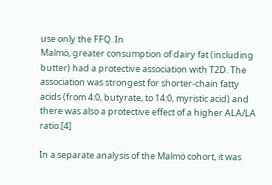use only the FFQ. In
Malmö, greater consumption of dairy fat (including butter) had a protective association with T2D. The association was strongest for shorter-chain fatty acids (from 4:0, butyrate, to 14:0, myristic acid) and there was also a protective effect of a higher ALA/LA ratio.[4]

In a separate analysis of the Malmö cohort, it was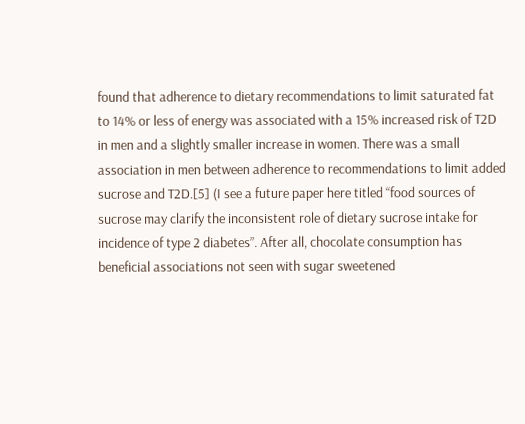found that adherence to dietary recommendations to limit saturated fat to 14% or less of energy was associated with a 15% increased risk of T2D in men and a slightly smaller increase in women. There was a small association in men between adherence to recommendations to limit added sucrose and T2D.[5] (I see a future paper here titled “food sources of sucrose may clarify the inconsistent role of dietary sucrose intake for incidence of type 2 diabetes”. After all, chocolate consumption has beneficial associations not seen with sugar sweetened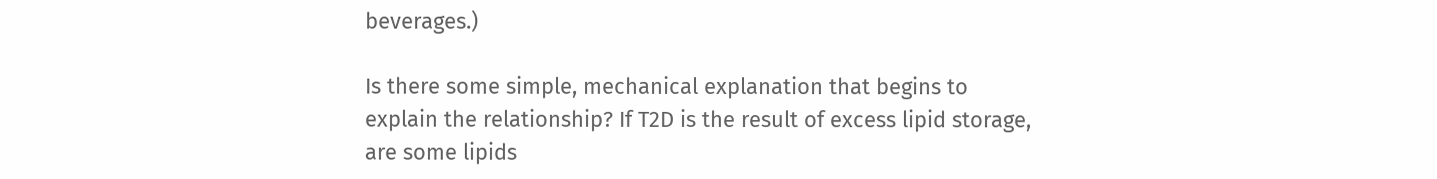beverages.)

Is there some simple, mechanical explanation that begins to explain the relationship? If T2D is the result of excess lipid storage, are some lipids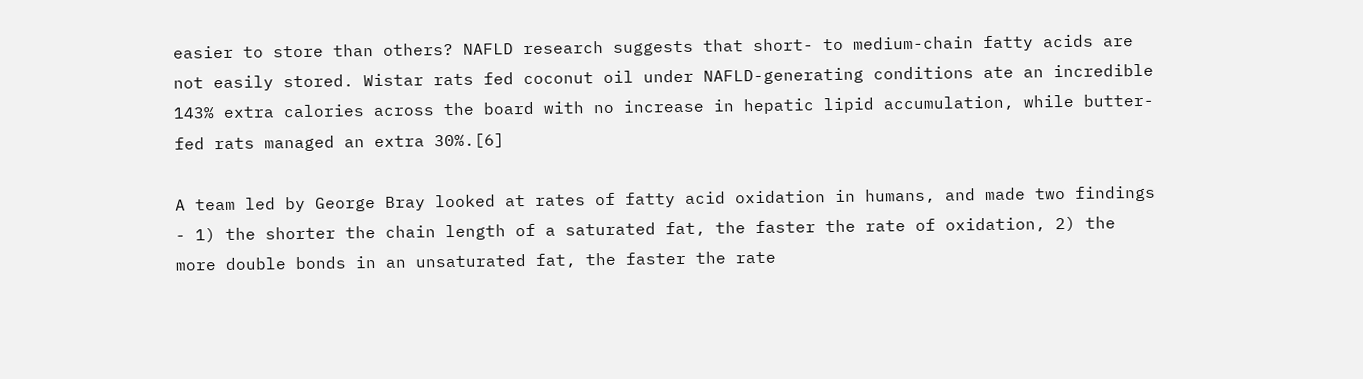easier to store than others? NAFLD research suggests that short- to medium-chain fatty acids are not easily stored. Wistar rats fed coconut oil under NAFLD-generating conditions ate an incredible 143% extra calories across the board with no increase in hepatic lipid accumulation, while butter-fed rats managed an extra 30%.[6]

A team led by George Bray looked at rates of fatty acid oxidation in humans, and made two findings - 1) the shorter the chain length of a saturated fat, the faster the rate of oxidation, 2) the more double bonds in an unsaturated fat, the faster the rate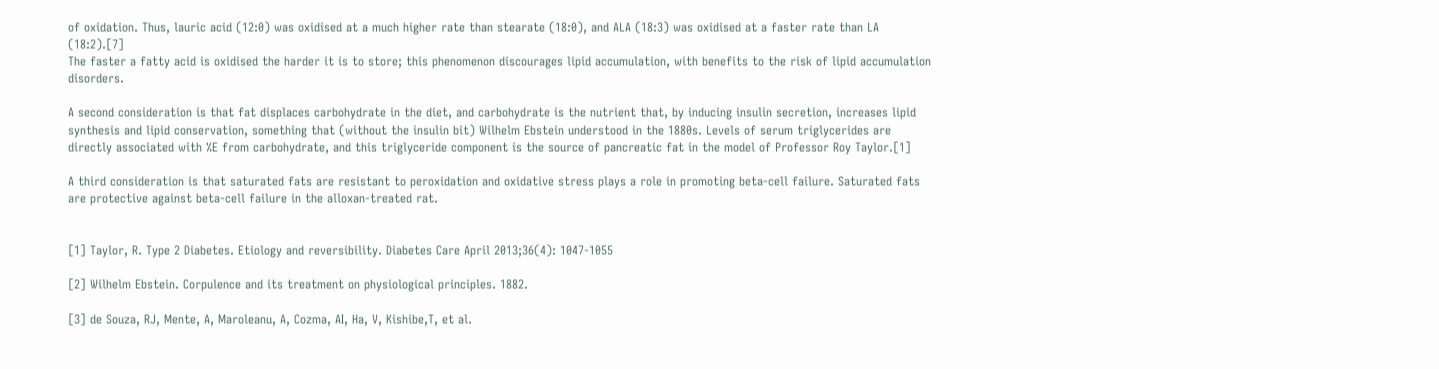of oxidation. Thus, lauric acid (12:0) was oxidised at a much higher rate than stearate (18:0), and ALA (18:3) was oxidised at a faster rate than LA (18:2).[7]
The faster a fatty acid is oxidised the harder it is to store; this phenomenon discourages lipid accumulation, with benefits to the risk of lipid accumulation disorders.

A second consideration is that fat displaces carbohydrate in the diet, and carbohydrate is the nutrient that, by inducing insulin secretion, increases lipid synthesis and lipid conservation, something that (without the insulin bit) Wilhelm Ebstein understood in the 1880s. Levels of serum triglycerides are directly associated with %E from carbohydrate, and this triglyceride component is the source of pancreatic fat in the model of Professor Roy Taylor.[1]

A third consideration is that saturated fats are resistant to peroxidation and oxidative stress plays a role in promoting beta-cell failure. Saturated fats are protective against beta-cell failure in the alloxan-treated rat.


[1] Taylor, R. Type 2 Diabetes. Etiology and reversibility. Diabetes Care April 2013;36(4): 1047-1055

[2] Wilhelm Ebstein. Corpulence and its treatment on physiological principles. 1882.

[3] de Souza, RJ, Mente, A, Maroleanu, A, Cozma, AI, Ha, V, Kishibe,T, et al.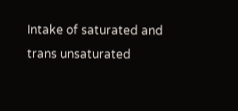Intake of saturated and trans unsaturated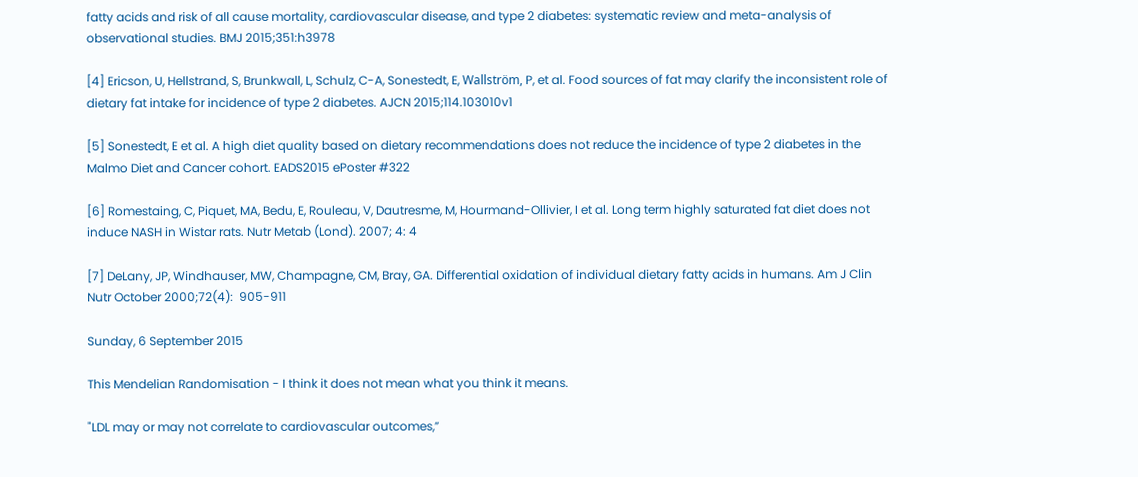fatty acids and risk of all cause mortality, cardiovascular disease, and type 2 diabetes: systematic review and meta-analysis of observational studies. BMJ 2015;351:h3978

[4] Ericson, U, Hellstrand, S, Brunkwall, L, Schulz, C-A, Sonestedt, E, Wallström, P, et al. Food sources of fat may clarify the inconsistent role of dietary fat intake for incidence of type 2 diabetes. AJCN 2015;114.103010v1

[5] Sonestedt, E et al. A high diet quality based on dietary recommendations does not reduce the incidence of type 2 diabetes in the Malmo Diet and Cancer cohort. EADS2015 ePoster #322

[6] Romestaing, C, Piquet, MA, Bedu, E, Rouleau, V, Dautresme, M, Hourmand-Ollivier, I et al. Long term highly saturated fat diet does not induce NASH in Wistar rats. Nutr Metab (Lond). 2007; 4: 4

[7] DeLany, JP, Windhauser, MW, Champagne, CM, Bray, GA. Differential oxidation of individual dietary fatty acids in humans. Am J Clin Nutr October 2000;72(4):  905-911

Sunday, 6 September 2015

This Mendelian Randomisation - I think it does not mean what you think it means.

"LDL may or may not correlate to cardiovascular outcomes,”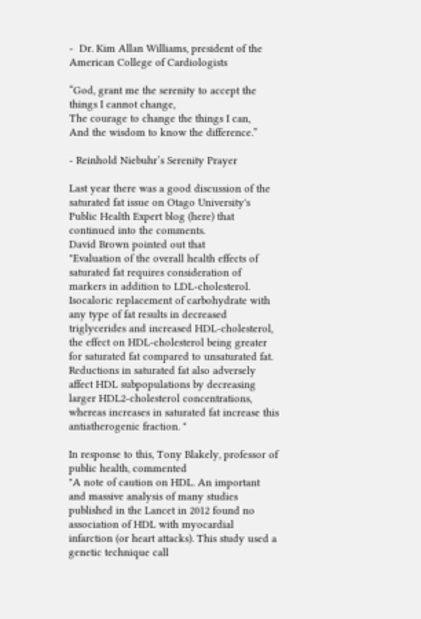-  Dr. Kim Allan Williams, president of the American College of Cardiologists

“God, grant me the serenity to accept the things I cannot change,
The courage to change the things I can,
And the wisdom to know the difference.”

- Reinhold Niebuhr’s Serenity Prayer

Last year there was a good discussion of the saturated fat issue on Otago University's Public Health Expert blog (here) that continued into the comments.
David Brown pointed out that
"Evaluation of the overall health effects of saturated fat requires consideration of markers in addition to LDL-cholesterol. Isocaloric replacement of carbohydrate with any type of fat results in decreased triglycerides and increased HDL-cholesterol, the effect on HDL-cholesterol being greater for saturated fat compared to unsaturated fat. Reductions in saturated fat also adversely affect HDL subpopulations by decreasing larger HDL2-cholesterol concentrations, whereas increases in saturated fat increase this antiatherogenic fraction. "

In response to this, Tony Blakely, professor of public health, commented
"A note of caution on HDL. An important and massive analysis of many studies published in the Lancet in 2012 found no association of HDL with myocardial infarction (or heart attacks). This study used a genetic technique call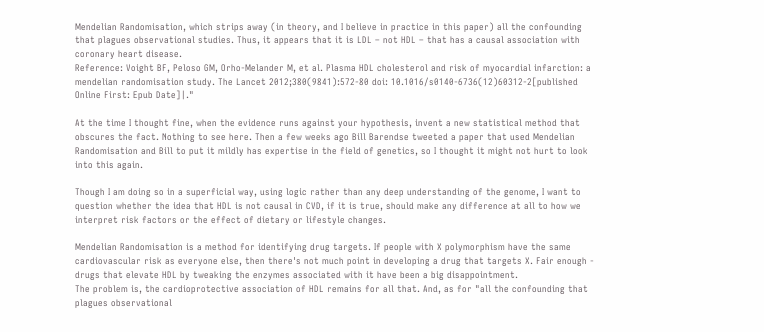Mendelian Randomisation, which strips away (in theory, and I believe in practice in this paper) all the confounding that plagues observational studies. Thus, it appears that it is LDL – not HDL – that has a causal association with coronary heart disease.
Reference: Voight BF, Peloso GM, Orho-Melander M, et al. Plasma HDL cholesterol and risk of myocardial infarction: a mendelian randomisation study. The Lancet 2012;380(9841):572-80 doi: 10.1016/s0140-6736(12)60312-2[published Online First: Epub Date]|."

At the time I thought fine, when the evidence runs against your hypothesis, invent a new statistical method that obscures the fact. Nothing to see here. Then a few weeks ago Bill Barendse tweeted a paper that used Mendelian Randomisation and Bill to put it mildly has expertise in the field of genetics, so I thought it might not hurt to look into this again.

Though I am doing so in a superficial way, using logic rather than any deep understanding of the genome, I want to question whether the idea that HDL is not causal in CVD, if it is true, should make any difference at all to how we interpret risk factors or the effect of dietary or lifestyle changes.

Mendelian Randomisation is a method for identifying drug targets. If people with X polymorphism have the same cardiovascular risk as everyone else, then there's not much point in developing a drug that targets X. Fair enough - drugs that elevate HDL by tweaking the enzymes associated with it have been a big disappointment.
The problem is, the cardioprotective association of HDL remains for all that. And, as for "all the confounding that plagues observational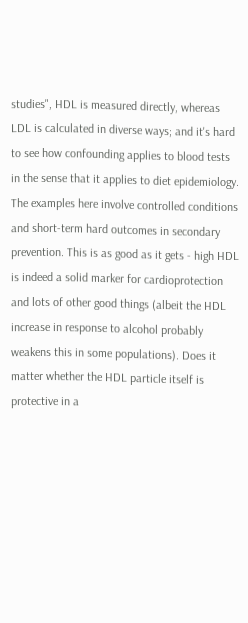studies", HDL is measured directly, whereas LDL is calculated in diverse ways; and it's hard to see how confounding applies to blood tests in the sense that it applies to diet epidemiology. The examples here involve controlled conditions and short-term hard outcomes in secondary prevention. This is as good as it gets - high HDL is indeed a solid marker for cardioprotection and lots of other good things (albeit the HDL increase in response to alcohol probably weakens this in some populations). Does it matter whether the HDL particle itself is protective in a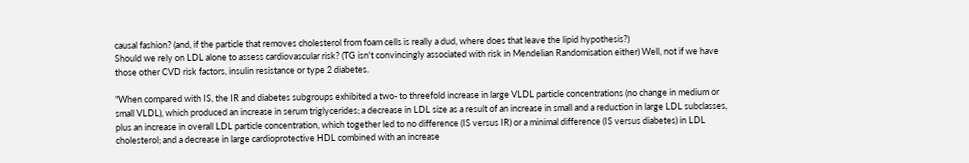causal fashion? (and, if the particle that removes cholesterol from foam cells is really a dud, where does that leave the lipid hypothesis?)
Should we rely on LDL alone to assess cardiovascular risk? (TG isn't convincingly associated with risk in Mendelian Randomisation either) Well, not if we have those other CVD risk factors, insulin resistance or type 2 diabetes.

"When compared with IS, the IR and diabetes subgroups exhibited a two- to threefold increase in large VLDL particle concentrations (no change in medium or small VLDL), which produced an increase in serum triglycerides; a decrease in LDL size as a result of an increase in small and a reduction in large LDL subclasses, plus an increase in overall LDL particle concentration, which together led to no difference (IS versus IR) or a minimal difference (IS versus diabetes) in LDL cholesterol; and a decrease in large cardioprotective HDL combined with an increase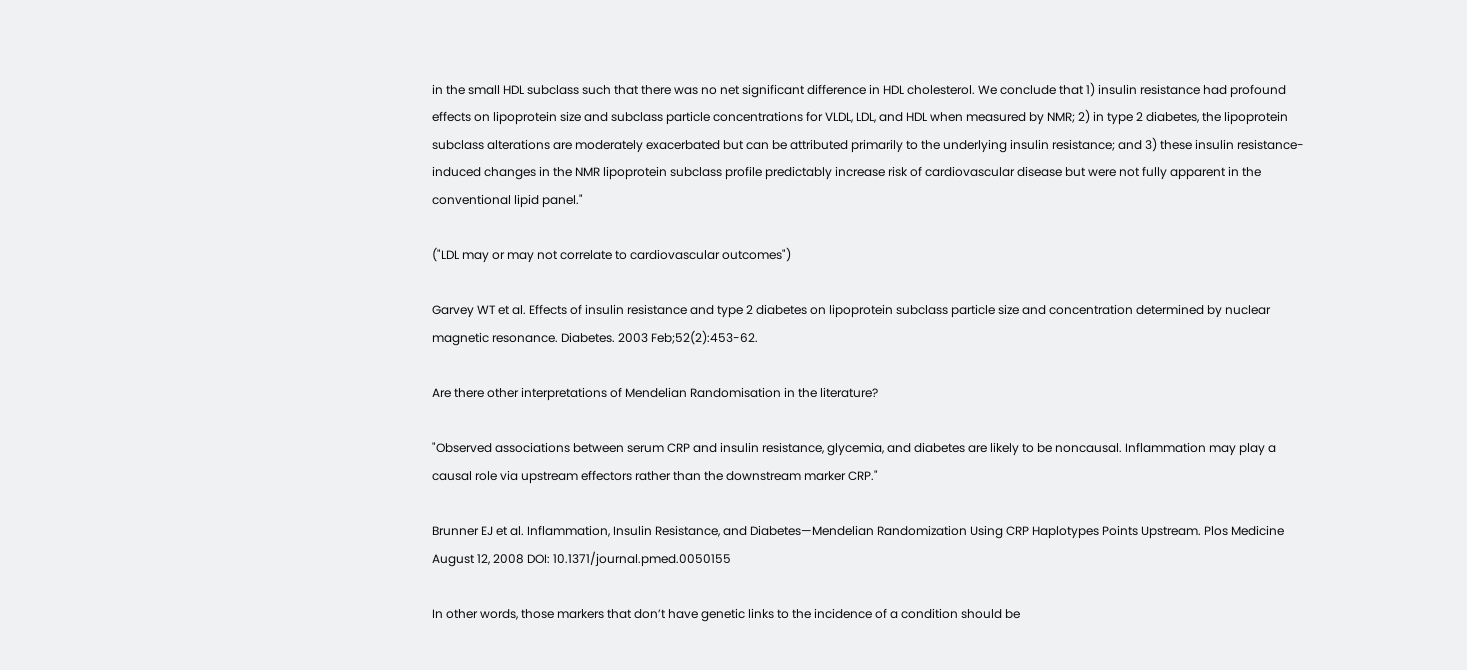in the small HDL subclass such that there was no net significant difference in HDL cholesterol. We conclude that 1) insulin resistance had profound effects on lipoprotein size and subclass particle concentrations for VLDL, LDL, and HDL when measured by NMR; 2) in type 2 diabetes, the lipoprotein subclass alterations are moderately exacerbated but can be attributed primarily to the underlying insulin resistance; and 3) these insulin resistance-induced changes in the NMR lipoprotein subclass profile predictably increase risk of cardiovascular disease but were not fully apparent in the conventional lipid panel."

("LDL may or may not correlate to cardiovascular outcomes")

Garvey WT et al. Effects of insulin resistance and type 2 diabetes on lipoprotein subclass particle size and concentration determined by nuclear magnetic resonance. Diabetes. 2003 Feb;52(2):453-62.

Are there other interpretations of Mendelian Randomisation in the literature?

"Observed associations between serum CRP and insulin resistance, glycemia, and diabetes are likely to be noncausal. Inflammation may play a causal role via upstream effectors rather than the downstream marker CRP."

Brunner EJ et al. Inflammation, Insulin Resistance, and Diabetes—Mendelian Randomization Using CRP Haplotypes Points Upstream. Plos Medicine August 12, 2008 DOI: 10.1371/journal.pmed.0050155

In other words, those markers that don’t have genetic links to the incidence of a condition should be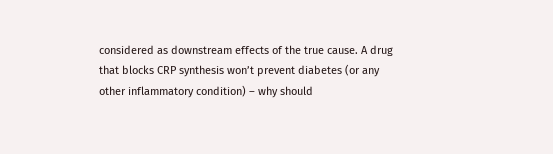considered as downstream effects of the true cause. A drug that blocks CRP synthesis won’t prevent diabetes (or any other inflammatory condition) – why should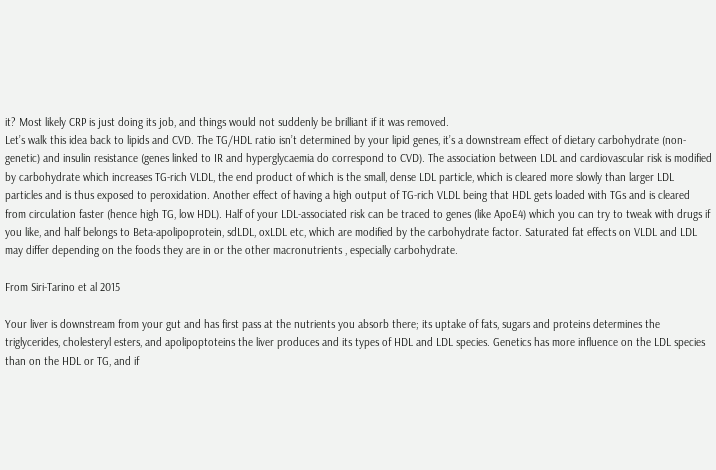it? Most likely CRP is just doing its job, and things would not suddenly be brilliant if it was removed.
Let’s walk this idea back to lipids and CVD. The TG/HDL ratio isn’t determined by your lipid genes, it’s a downstream effect of dietary carbohydrate (non-genetic) and insulin resistance (genes linked to IR and hyperglycaemia do correspond to CVD). The association between LDL and cardiovascular risk is modified by carbohydrate which increases TG-rich VLDL, the end product of which is the small, dense LDL particle, which is cleared more slowly than larger LDL particles and is thus exposed to peroxidation. Another effect of having a high output of TG-rich VLDL being that HDL gets loaded with TGs and is cleared from circulation faster (hence high TG, low HDL). Half of your LDL-associated risk can be traced to genes (like ApoE4) which you can try to tweak with drugs if you like, and half belongs to Beta-apolipoprotein, sdLDL, oxLDL etc, which are modified by the carbohydrate factor. Saturated fat effects on VLDL and LDL may differ depending on the foods they are in or the other macronutrients , especially carbohydrate.

From Siri-Tarino et al 2015

Your liver is downstream from your gut and has first pass at the nutrients you absorb there; its uptake of fats, sugars and proteins determines the triglycerides, cholesteryl esters, and apolipoptoteins the liver produces and its types of HDL and LDL species. Genetics has more influence on the LDL species than on the HDL or TG, and if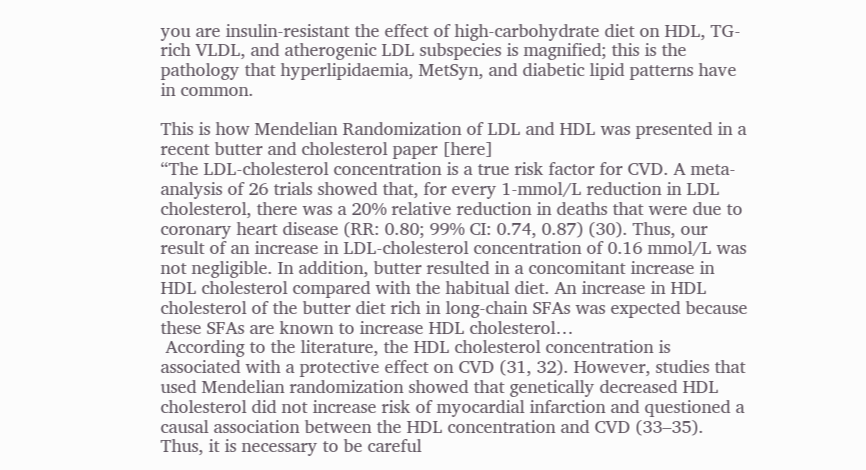you are insulin-resistant the effect of high-carbohydrate diet on HDL, TG-rich VLDL, and atherogenic LDL subspecies is magnified; this is the pathology that hyperlipidaemia, MetSyn, and diabetic lipid patterns have in common.

This is how Mendelian Randomization of LDL and HDL was presented in a recent butter and cholesterol paper [here]
“The LDL-cholesterol concentration is a true risk factor for CVD. A meta-analysis of 26 trials showed that, for every 1-mmol/L reduction in LDL cholesterol, there was a 20% relative reduction in deaths that were due to coronary heart disease (RR: 0.80; 99% CI: 0.74, 0.87) (30). Thus, our result of an increase in LDL-cholesterol concentration of 0.16 mmol/L was not negligible. In addition, butter resulted in a concomitant increase in HDL cholesterol compared with the habitual diet. An increase in HDL cholesterol of the butter diet rich in long-chain SFAs was expected because these SFAs are known to increase HDL cholesterol…
 According to the literature, the HDL cholesterol concentration is associated with a protective effect on CVD (31, 32). However, studies that used Mendelian randomization showed that genetically decreased HDL cholesterol did not increase risk of myocardial infarction and questioned a causal association between the HDL concentration and CVD (33–35). Thus, it is necessary to be careful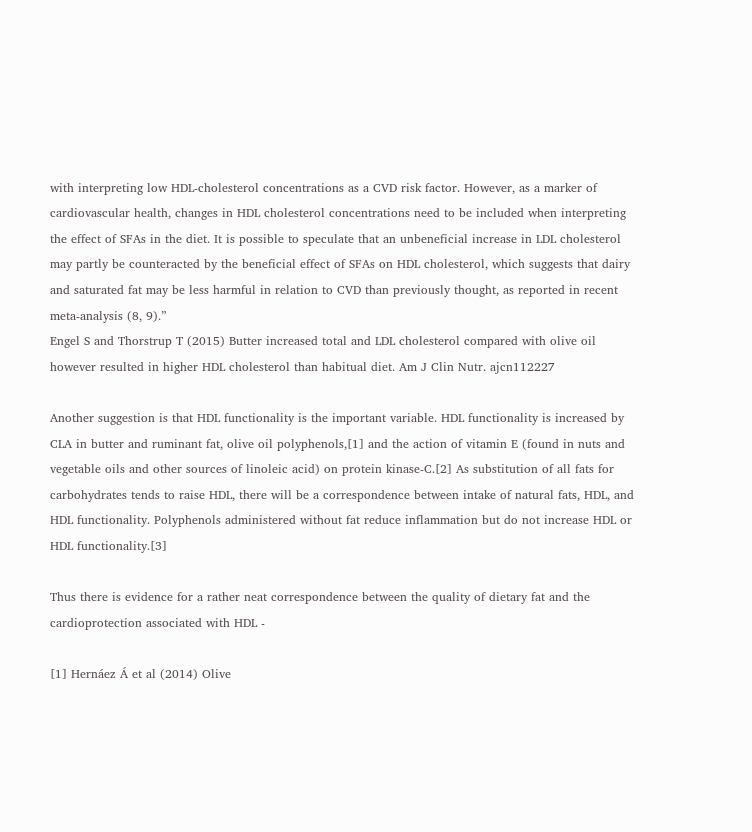with interpreting low HDL-cholesterol concentrations as a CVD risk factor. However, as a marker of cardiovascular health, changes in HDL cholesterol concentrations need to be included when interpreting the effect of SFAs in the diet. It is possible to speculate that an unbeneficial increase in LDL cholesterol may partly be counteracted by the beneficial effect of SFAs on HDL cholesterol, which suggests that dairy and saturated fat may be less harmful in relation to CVD than previously thought, as reported in recent meta-analysis (8, 9).”
Engel S and Thorstrup T (2015) Butter increased total and LDL cholesterol compared with olive oil however resulted in higher HDL cholesterol than habitual diet. Am J Clin Nutr. ajcn112227

Another suggestion is that HDL functionality is the important variable. HDL functionality is increased by CLA in butter and ruminant fat, olive oil polyphenols,[1] and the action of vitamin E (found in nuts and vegetable oils and other sources of linoleic acid) on protein kinase-C.[2] As substitution of all fats for carbohydrates tends to raise HDL, there will be a correspondence between intake of natural fats, HDL, and HDL functionality. Polyphenols administered without fat reduce inflammation but do not increase HDL or HDL functionality.[3]

Thus there is evidence for a rather neat correspondence between the quality of dietary fat and the cardioprotection associated with HDL -

[1] Hernáez Á et al (2014) Olive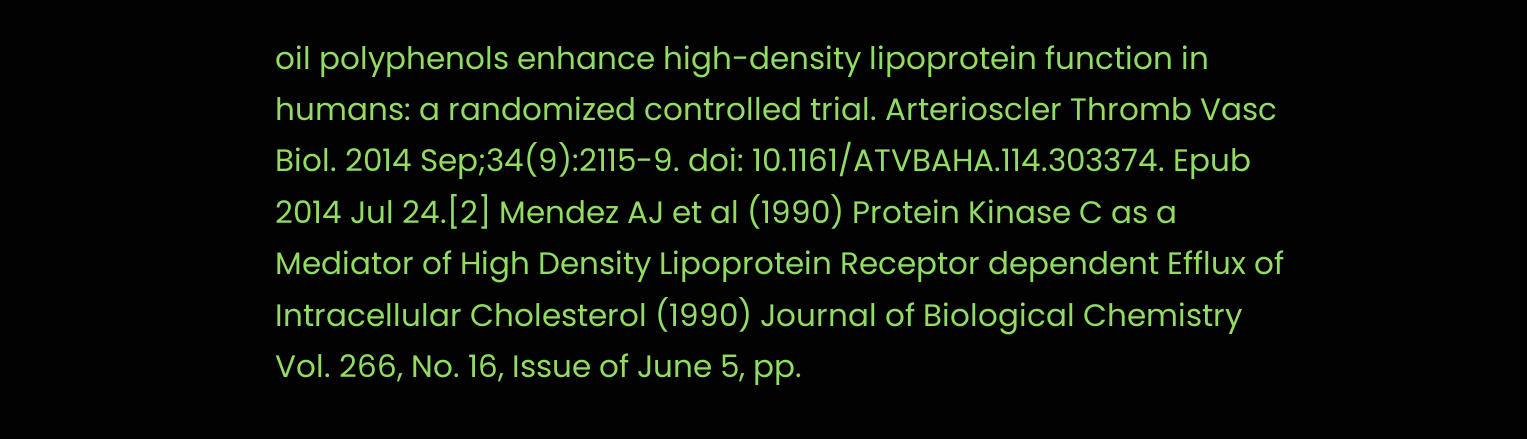oil polyphenols enhance high-density lipoprotein function in humans: a randomized controlled trial. Arterioscler Thromb Vasc Biol. 2014 Sep;34(9):2115-9. doi: 10.1161/ATVBAHA.114.303374. Epub 2014 Jul 24.[2] Mendez AJ et al (1990) Protein Kinase C as a Mediator of High Density Lipoprotein Receptor dependent Efflux of Intracellular Cholesterol (1990) Journal of Biological Chemistry Vol. 266, No. 16, Issue of June 5, pp.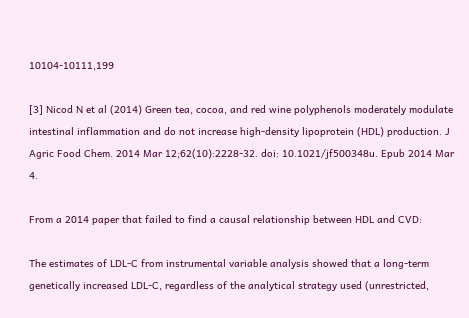10104-10111,199

[3] Nicod N et al (2014) Green tea, cocoa, and red wine polyphenols moderately modulate intestinal inflammation and do not increase high-density lipoprotein (HDL) production. J Agric Food Chem. 2014 Mar 12;62(10):2228-32. doi: 10.1021/jf500348u. Epub 2014 Mar 4.

From a 2014 paper that failed to find a causal relationship between HDL and CVD:

The estimates of LDL-C from instrumental variable analysis showed that a long-term genetically increased LDL-C, regardless of the analytical strategy used (unrestricted,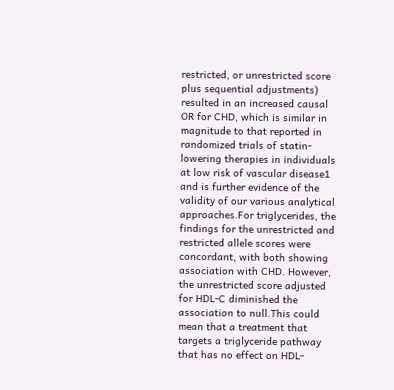restricted, or unrestricted score plus sequential adjustments) resulted in an increased causal OR for CHD, which is similar in magnitude to that reported in randomized trials of statin-lowering therapies in individuals at low risk of vascular disease1 and is further evidence of the validity of our various analytical approaches.For triglycerides, the findings for the unrestricted and restricted allele scores were concordant, with both showing association with CHD. However, the unrestricted score adjusted for HDL-C diminished the association to null.This could mean that a treatment that targets a triglyceride pathway that has no effect on HDL-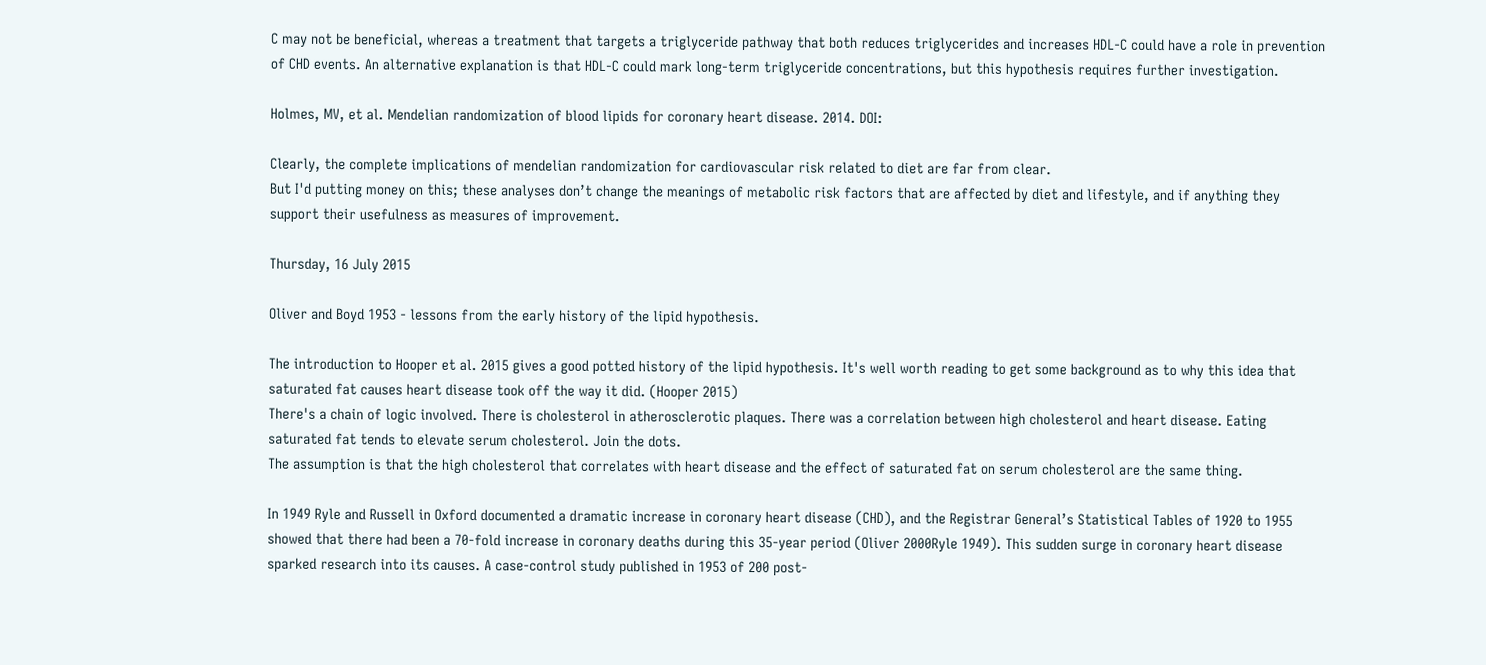C may not be beneficial, whereas a treatment that targets a triglyceride pathway that both reduces triglycerides and increases HDL-C could have a role in prevention of CHD events. An alternative explanation is that HDL-C could mark long-term triglyceride concentrations, but this hypothesis requires further investigation.

Holmes, MV, et al. Mendelian randomization of blood lipids for coronary heart disease. 2014. DOI:

Clearly, the complete implications of mendelian randomization for cardiovascular risk related to diet are far from clear.
But I'd putting money on this; these analyses don’t change the meanings of metabolic risk factors that are affected by diet and lifestyle, and if anything they support their usefulness as measures of improvement.

Thursday, 16 July 2015

Oliver and Boyd 1953 - lessons from the early history of the lipid hypothesis.

The introduction to Hooper et al. 2015 gives a good potted history of the lipid hypothesis. It's well worth reading to get some background as to why this idea that saturated fat causes heart disease took off the way it did. (Hooper 2015)
There's a chain of logic involved. There is cholesterol in atherosclerotic plaques. There was a correlation between high cholesterol and heart disease. Eating saturated fat tends to elevate serum cholesterol. Join the dots.
The assumption is that the high cholesterol that correlates with heart disease and the effect of saturated fat on serum cholesterol are the same thing.

In 1949 Ryle and Russell in Oxford documented a dramatic increase in coronary heart disease (CHD), and the Registrar General’s Statistical Tables of 1920 to 1955 showed that there had been a 70-fold increase in coronary deaths during this 35-year period (Oliver 2000Ryle 1949). This sudden surge in coronary heart disease sparked research into its causes. A case-control study published in 1953 of 200 post-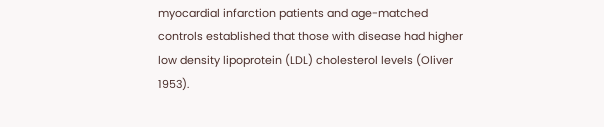myocardial infarction patients and age-matched controls established that those with disease had higher low density lipoprotein (LDL) cholesterol levels (Oliver 1953).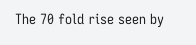The 70 fold rise seen by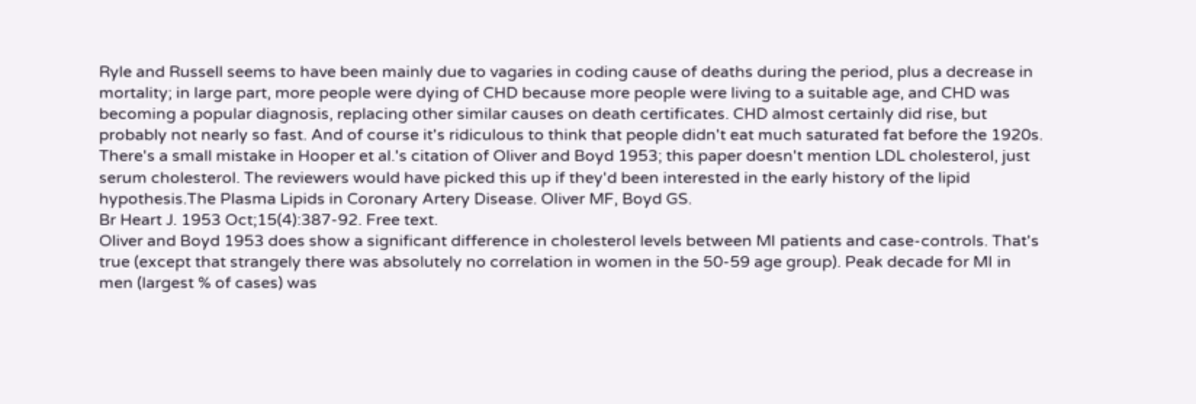Ryle and Russell seems to have been mainly due to vagaries in coding cause of deaths during the period, plus a decrease in mortality; in large part, more people were dying of CHD because more people were living to a suitable age, and CHD was becoming a popular diagnosis, replacing other similar causes on death certificates. CHD almost certainly did rise, but probably not nearly so fast. And of course it's ridiculous to think that people didn't eat much saturated fat before the 1920s. There's a small mistake in Hooper et al.'s citation of Oliver and Boyd 1953; this paper doesn't mention LDL cholesterol, just serum cholesterol. The reviewers would have picked this up if they'd been interested in the early history of the lipid hypothesis.The Plasma Lipids in Coronary Artery Disease. Oliver MF, Boyd GS.
Br Heart J. 1953 Oct;15(4):387-92. Free text.
Oliver and Boyd 1953 does show a significant difference in cholesterol levels between MI patients and case-controls. That's true (except that strangely there was absolutely no correlation in women in the 50-59 age group). Peak decade for MI in men (largest % of cases) was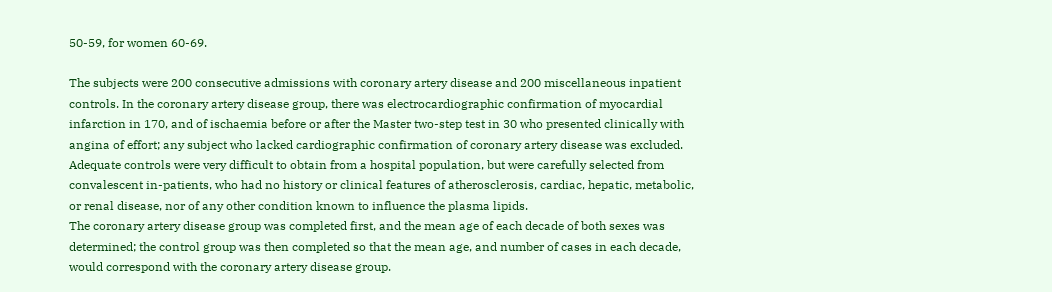50-59, for women 60-69.

The subjects were 200 consecutive admissions with coronary artery disease and 200 miscellaneous inpatient controls. In the coronary artery disease group, there was electrocardiographic confirmation of myocardial infarction in 170, and of ischaemia before or after the Master two-step test in 30 who presented clinically with angina of effort; any subject who lacked cardiographic confirmation of coronary artery disease was excluded. Adequate controls were very difficult to obtain from a hospital population, but were carefully selected from convalescent in-patients, who had no history or clinical features of atherosclerosis, cardiac, hepatic, metabolic, or renal disease, nor of any other condition known to influence the plasma lipids.
The coronary artery disease group was completed first, and the mean age of each decade of both sexes was determined; the control group was then completed so that the mean age, and number of cases in each decade, would correspond with the coronary artery disease group.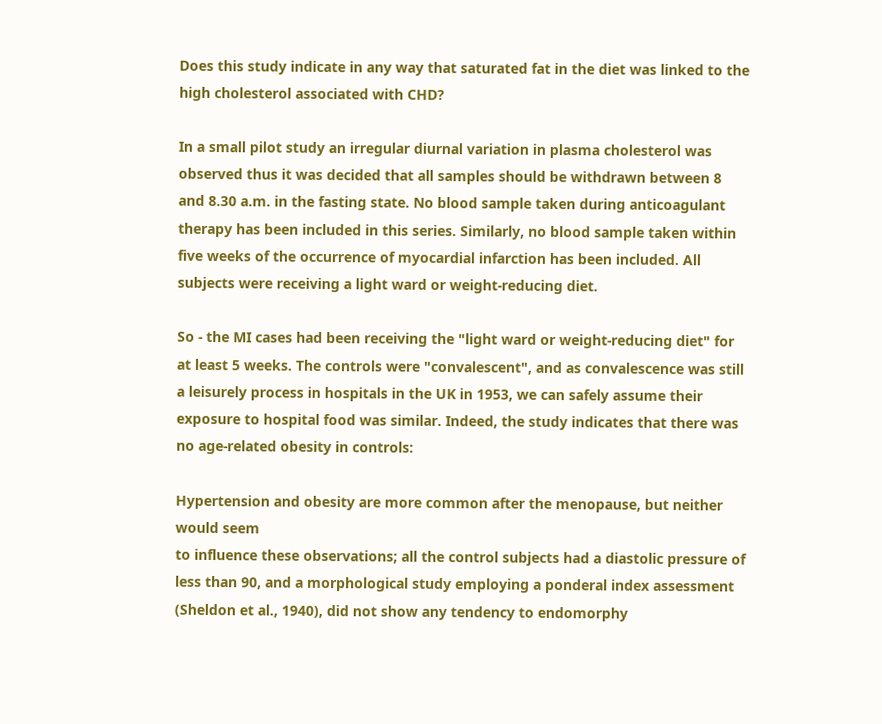Does this study indicate in any way that saturated fat in the diet was linked to the high cholesterol associated with CHD?

In a small pilot study an irregular diurnal variation in plasma cholesterol was observed thus it was decided that all samples should be withdrawn between 8 and 8.30 a.m. in the fasting state. No blood sample taken during anticoagulant therapy has been included in this series. Similarly, no blood sample taken within five weeks of the occurrence of myocardial infarction has been included. All subjects were receiving a light ward or weight-reducing diet.

So - the MI cases had been receiving the "light ward or weight-reducing diet" for at least 5 weeks. The controls were "convalescent", and as convalescence was still a leisurely process in hospitals in the UK in 1953, we can safely assume their exposure to hospital food was similar. Indeed, the study indicates that there was no age-related obesity in controls:

Hypertension and obesity are more common after the menopause, but neither would seem
to influence these observations; all the control subjects had a diastolic pressure of less than 90, and a morphological study employing a ponderal index assessment (Sheldon et al., 1940), did not show any tendency to endomorphy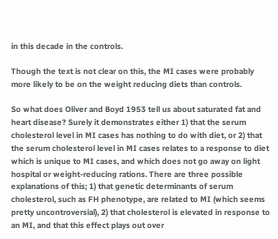in this decade in the controls.

Though the text is not clear on this, the MI cases were probably more likely to be on the weight reducing diets than controls.

So what does Oliver and Boyd 1953 tell us about saturated fat and heart disease? Surely it demonstrates either 1) that the serum cholesterol level in MI cases has nothing to do with diet, or 2) that the serum cholesterol level in MI cases relates to a response to diet which is unique to MI cases, and which does not go away on light hospital or weight-reducing rations. There are three possible explanations of this; 1) that genetic determinants of serum cholesterol, such as FH phenotype, are related to MI (which seems pretty uncontroversial), 2) that cholesterol is elevated in response to an MI, and that this effect plays out over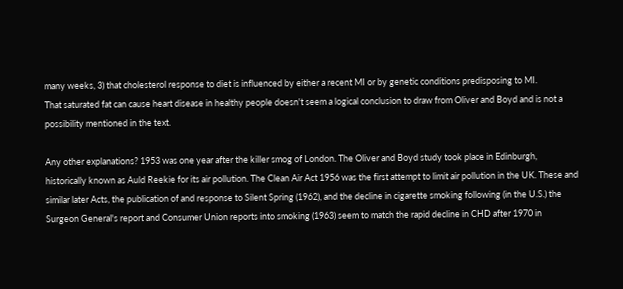many weeks, 3) that cholesterol response to diet is influenced by either a recent MI or by genetic conditions predisposing to MI.
That saturated fat can cause heart disease in healthy people doesn't seem a logical conclusion to draw from Oliver and Boyd and is not a possibility mentioned in the text.

Any other explanations? 1953 was one year after the killer smog of London. The Oliver and Boyd study took place in Edinburgh, historically known as Auld Reekie for its air pollution. The Clean Air Act 1956 was the first attempt to limit air pollution in the UK. These and similar later Acts, the publication of and response to Silent Spring (1962), and the decline in cigarette smoking following (in the U.S.) the Surgeon General's report and Consumer Union reports into smoking (1963) seem to match the rapid decline in CHD after 1970 in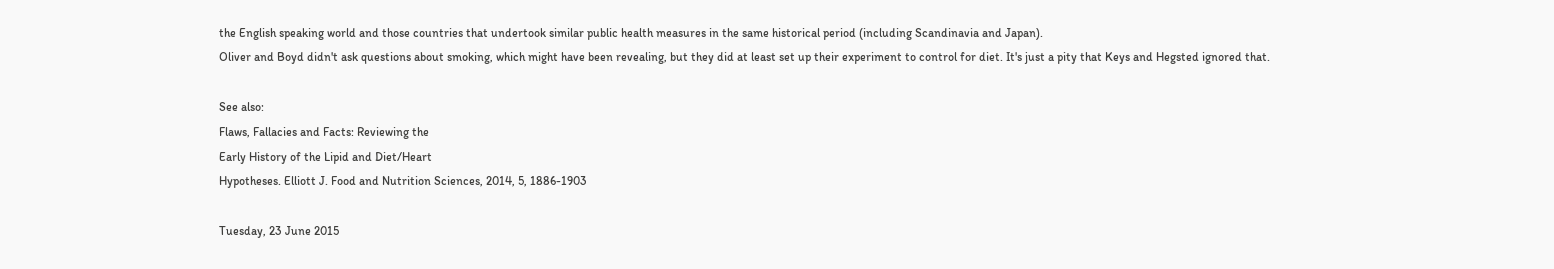the English speaking world and those countries that undertook similar public health measures in the same historical period (including Scandinavia and Japan).
Oliver and Boyd didn't ask questions about smoking, which might have been revealing, but they did at least set up their experiment to control for diet. It's just a pity that Keys and Hegsted ignored that.

See also:
Flaws, Fallacies and Facts: Reviewing the
Early History of the Lipid and Diet/Heart
Hypotheses. Elliott J. Food and Nutrition Sciences, 2014, 5, 1886-1903

Tuesday, 23 June 2015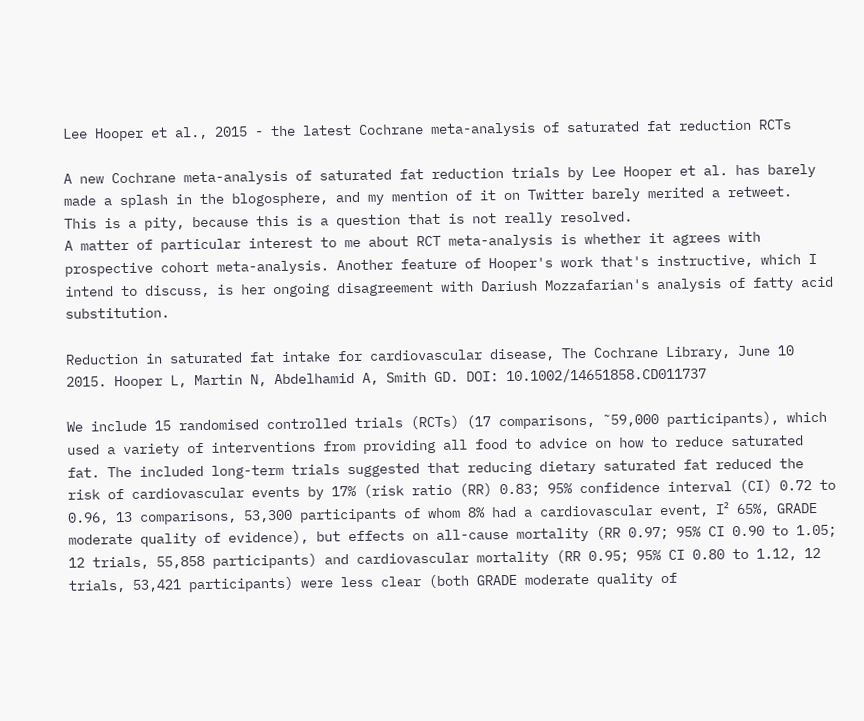Lee Hooper et al., 2015 - the latest Cochrane meta-analysis of saturated fat reduction RCTs

A new Cochrane meta-analysis of saturated fat reduction trials by Lee Hooper et al. has barely made a splash in the blogosphere, and my mention of it on Twitter barely merited a retweet.
This is a pity, because this is a question that is not really resolved.
A matter of particular interest to me about RCT meta-analysis is whether it agrees with prospective cohort meta-analysis. Another feature of Hooper's work that's instructive, which I intend to discuss, is her ongoing disagreement with Dariush Mozzafarian's analysis of fatty acid substitution.

Reduction in saturated fat intake for cardiovascular disease, The Cochrane Library, June 10 2015. Hooper L, Martin N, Abdelhamid A, Smith GD. DOI: 10.1002/14651858.CD011737

We include 15 randomised controlled trials (RCTs) (17 comparisons, ˜59,000 participants), which used a variety of interventions from providing all food to advice on how to reduce saturated fat. The included long-term trials suggested that reducing dietary saturated fat reduced the risk of cardiovascular events by 17% (risk ratio (RR) 0.83; 95% confidence interval (CI) 0.72 to 0.96, 13 comparisons, 53,300 participants of whom 8% had a cardiovascular event, I² 65%, GRADE moderate quality of evidence), but effects on all-cause mortality (RR 0.97; 95% CI 0.90 to 1.05; 12 trials, 55,858 participants) and cardiovascular mortality (RR 0.95; 95% CI 0.80 to 1.12, 12 trials, 53,421 participants) were less clear (both GRADE moderate quality of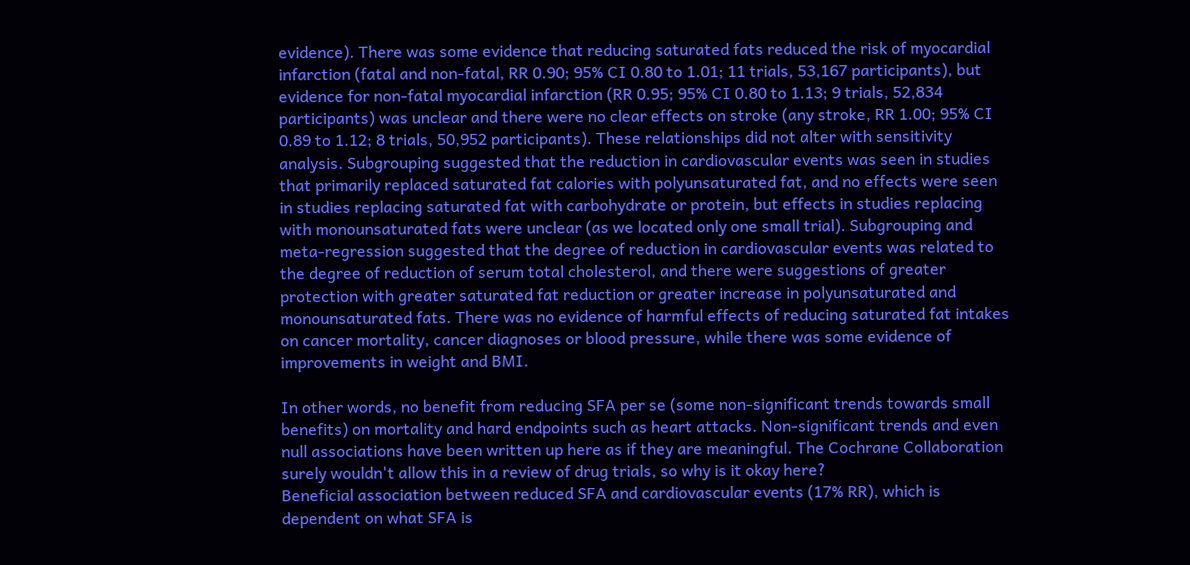evidence). There was some evidence that reducing saturated fats reduced the risk of myocardial infarction (fatal and non-fatal, RR 0.90; 95% CI 0.80 to 1.01; 11 trials, 53,167 participants), but evidence for non-fatal myocardial infarction (RR 0.95; 95% CI 0.80 to 1.13; 9 trials, 52,834 participants) was unclear and there were no clear effects on stroke (any stroke, RR 1.00; 95% CI 0.89 to 1.12; 8 trials, 50,952 participants). These relationships did not alter with sensitivity analysis. Subgrouping suggested that the reduction in cardiovascular events was seen in studies that primarily replaced saturated fat calories with polyunsaturated fat, and no effects were seen in studies replacing saturated fat with carbohydrate or protein, but effects in studies replacing with monounsaturated fats were unclear (as we located only one small trial). Subgrouping and meta-regression suggested that the degree of reduction in cardiovascular events was related to the degree of reduction of serum total cholesterol, and there were suggestions of greater protection with greater saturated fat reduction or greater increase in polyunsaturated and monounsaturated fats. There was no evidence of harmful effects of reducing saturated fat intakes on cancer mortality, cancer diagnoses or blood pressure, while there was some evidence of improvements in weight and BMI.

In other words, no benefit from reducing SFA per se (some non-significant trends towards small benefits) on mortality and hard endpoints such as heart attacks. Non-significant trends and even null associations have been written up here as if they are meaningful. The Cochrane Collaboration surely wouldn't allow this in a review of drug trials, so why is it okay here?
Beneficial association between reduced SFA and cardiovascular events (17% RR), which is dependent on what SFA is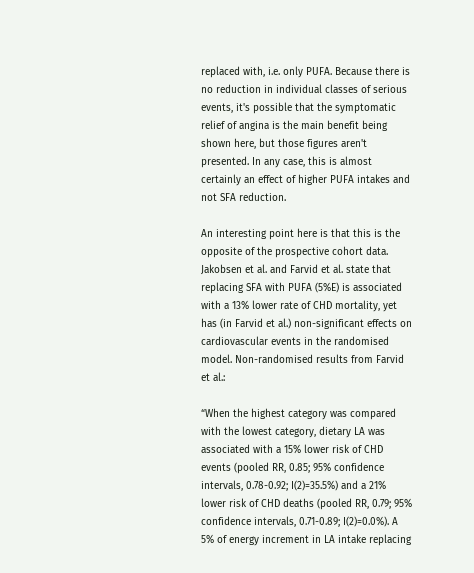replaced with, i.e. only PUFA. Because there is no reduction in individual classes of serious events, it's possible that the symptomatic relief of angina is the main benefit being shown here, but those figures aren't presented. In any case, this is almost certainly an effect of higher PUFA intakes and not SFA reduction.

An interesting point here is that this is the opposite of the prospective cohort data. Jakobsen et al. and Farvid et al. state that replacing SFA with PUFA (5%E) is associated with a 13% lower rate of CHD mortality, yet has (in Farvid et al.) non-significant effects on cardiovascular events in the randomised model. Non-randomised results from Farvid et al.:

“When the highest category was compared with the lowest category, dietary LA was associated with a 15% lower risk of CHD events (pooled RR, 0.85; 95% confidence intervals, 0.78-0.92; I(2)=35.5%) and a 21% lower risk of CHD deaths (pooled RR, 0.79; 95% confidence intervals, 0.71-0.89; I(2)=0.0%). A 5% of energy increment in LA intake replacing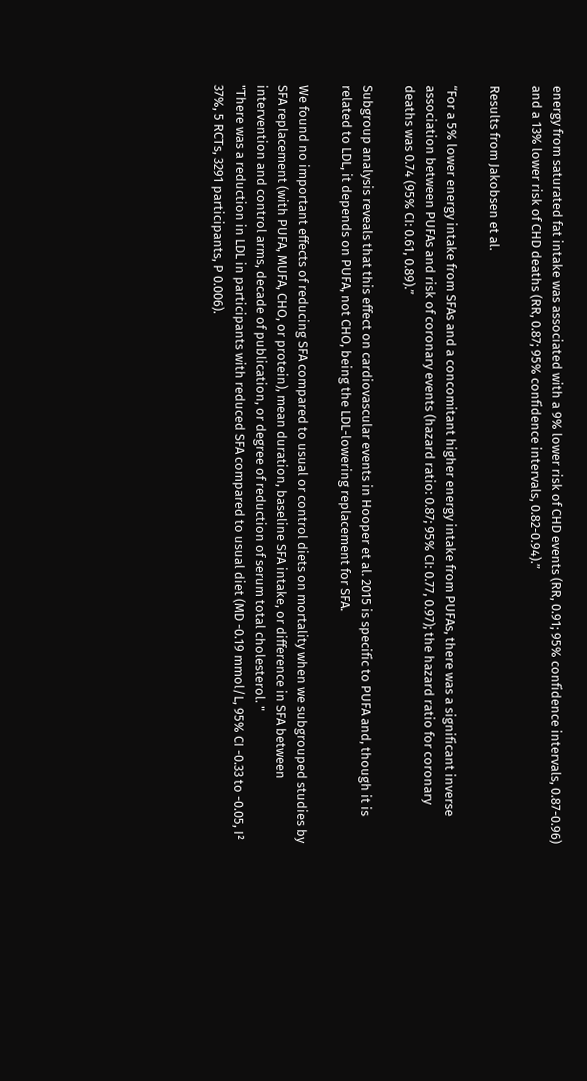energy from saturated fat intake was associated with a 9% lower risk of CHD events (RR, 0.91; 95% confidence intervals, 0.87-0.96) and a 13% lower risk of CHD deaths (RR, 0.87; 95% confidence intervals, 0.82-0.94).”

Results from Jakobsen et al.

“For a 5% lower energy intake from SFAs and a concomitant higher energy intake from PUFAs, there was a significant inverse association between PUFAs and risk of coronary events (hazard ratio: 0.87; 95% CI: 0.77, 0.97); the hazard ratio for coronary deaths was 0.74 (95% CI: 0.61, 0.89).”

Subgroup analysis reveals that this effect on cardiovascular events in Hooper et al. 2015 is specific to PUFA and, though it is related to LDL, it depends on PUFA, not CHO, being the LDL-lowering replacement for SFA.

We found no important effects of reducing SFA compared to usual or control diets on mortality when we subgrouped studies by SFA replacement (with PUFA, MUFA, CHO, or protein), mean duration, baseline SFA intake, or difference in SFA between intervention and control arms, decade of publication, or degree of reduction of serum total cholesterol. "
"There was a reduction in LDL in participants with reduced SFA compared to usual diet (MD -0.19 mmol/L, 95% CI -0.33 to -0.05, I² 37%, 5 RCTs, 3291 participants, P 0.006).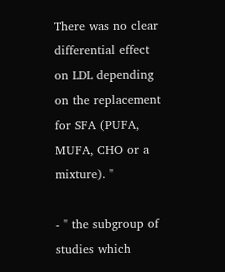There was no clear differential effect on LDL depending on the replacement for SFA (PUFA, MUFA, CHO or a mixture). "

- " the subgroup of studies which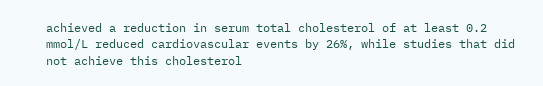achieved a reduction in serum total cholesterol of at least 0.2 mmol/L reduced cardiovascular events by 26%, while studies that did not achieve this cholesterol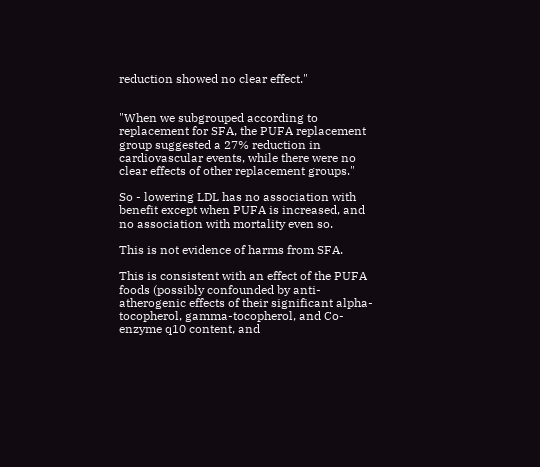reduction showed no clear effect."


"When we subgrouped according to replacement for SFA, the PUFA replacement group suggested a 27% reduction in cardiovascular events, while there were no clear effects of other replacement groups."

So - lowering LDL has no association with benefit except when PUFA is increased, and no association with mortality even so.

This is not evidence of harms from SFA.

This is consistent with an effect of the PUFA foods (possibly confounded by anti-atherogenic effects of their significant alpha-tocopherol, gamma-tocopherol, and Co-enzyme q10 content, and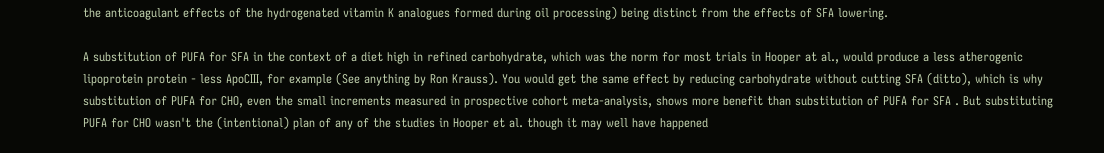the anticoagulant effects of the hydrogenated vitamin K analogues formed during oil processing) being distinct from the effects of SFA lowering.

A substitution of PUFA for SFA in the context of a diet high in refined carbohydrate, which was the norm for most trials in Hooper at al., would produce a less atherogenic lipoprotein protein - less ApoCIII, for example (See anything by Ron Krauss). You would get the same effect by reducing carbohydrate without cutting SFA (ditto), which is why substitution of PUFA for CHO, even the small increments measured in prospective cohort meta-analysis, shows more benefit than substitution of PUFA for SFA . But substituting PUFA for CHO wasn't the (intentional) plan of any of the studies in Hooper et al. though it may well have happened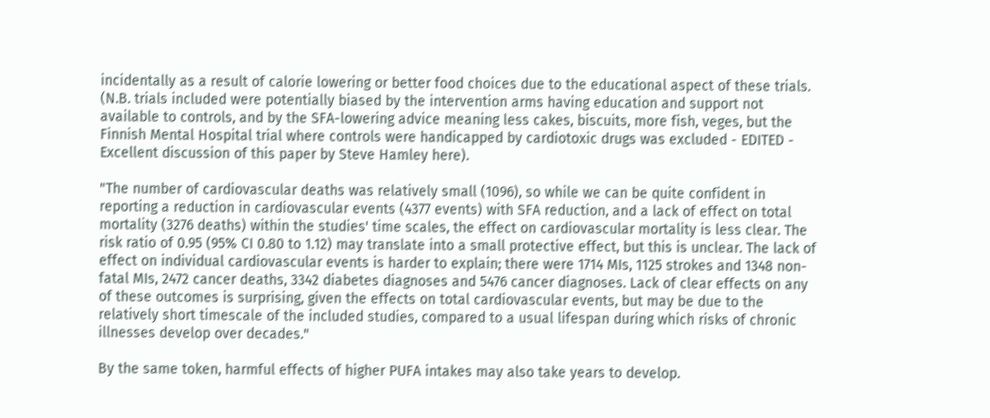incidentally as a result of calorie lowering or better food choices due to the educational aspect of these trials. (N.B. trials included were potentially biased by the intervention arms having education and support not available to controls, and by the SFA-lowering advice meaning less cakes, biscuits, more fish, veges, but the Finnish Mental Hospital trial where controls were handicapped by cardiotoxic drugs was excluded - EDITED - Excellent discussion of this paper by Steve Hamley here).

"The number of cardiovascular deaths was relatively small (1096), so while we can be quite confident in reporting a reduction in cardiovascular events (4377 events) with SFA reduction, and a lack of effect on total mortality (3276 deaths) within the studies' time scales, the effect on cardiovascular mortality is less clear. The risk ratio of 0.95 (95% CI 0.80 to 1.12) may translate into a small protective effect, but this is unclear. The lack of effect on individual cardiovascular events is harder to explain; there were 1714 MIs, 1125 strokes and 1348 non-fatal MIs, 2472 cancer deaths, 3342 diabetes diagnoses and 5476 cancer diagnoses. Lack of clear effects on any of these outcomes is surprising, given the effects on total cardiovascular events, but may be due to the relatively short timescale of the included studies, compared to a usual lifespan during which risks of chronic illnesses develop over decades."

By the same token, harmful effects of higher PUFA intakes may also take years to develop.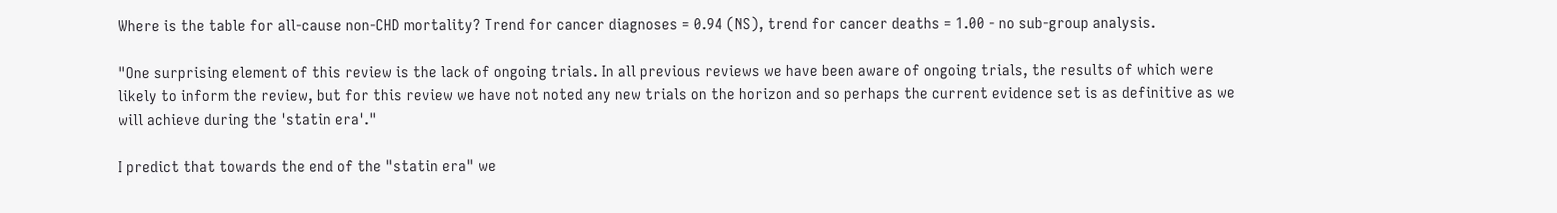Where is the table for all-cause non-CHD mortality? Trend for cancer diagnoses = 0.94 (NS), trend for cancer deaths = 1.00 - no sub-group analysis.

"One surprising element of this review is the lack of ongoing trials. In all previous reviews we have been aware of ongoing trials, the results of which were likely to inform the review, but for this review we have not noted any new trials on the horizon and so perhaps the current evidence set is as definitive as we will achieve during the 'statin era'."

I predict that towards the end of the "statin era" we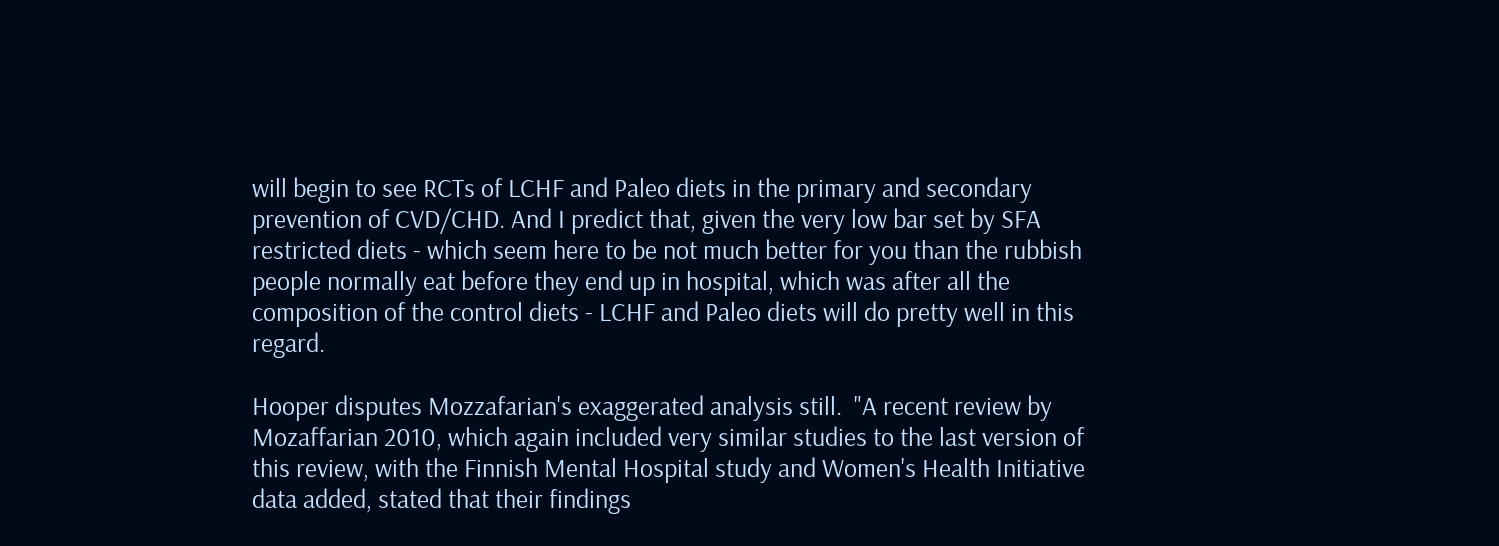will begin to see RCTs of LCHF and Paleo diets in the primary and secondary prevention of CVD/CHD. And I predict that, given the very low bar set by SFA restricted diets - which seem here to be not much better for you than the rubbish people normally eat before they end up in hospital, which was after all the composition of the control diets - LCHF and Paleo diets will do pretty well in this regard.

Hooper disputes Mozzafarian's exaggerated analysis still.  "A recent review by Mozaffarian 2010, which again included very similar studies to the last version of this review, with the Finnish Mental Hospital study and Women's Health Initiative data added, stated that their findings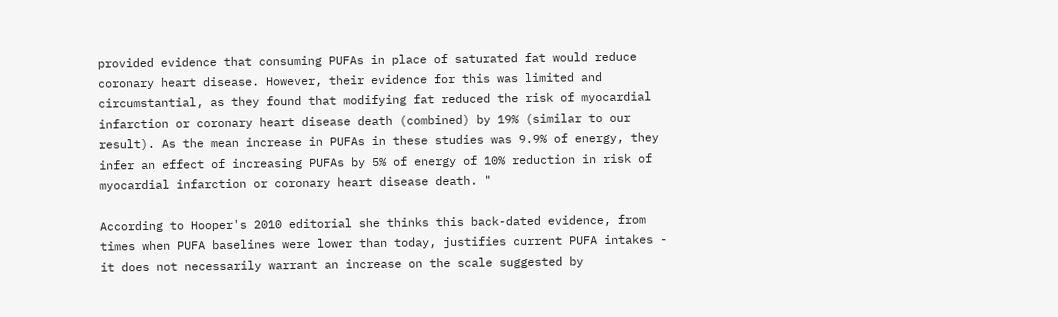provided evidence that consuming PUFAs in place of saturated fat would reduce coronary heart disease. However, their evidence for this was limited and circumstantial, as they found that modifying fat reduced the risk of myocardial infarction or coronary heart disease death (combined) by 19% (similar to our result). As the mean increase in PUFAs in these studies was 9.9% of energy, they infer an effect of increasing PUFAs by 5% of energy of 10% reduction in risk of myocardial infarction or coronary heart disease death. "

According to Hooper's 2010 editorial she thinks this back-dated evidence, from times when PUFA baselines were lower than today, justifies current PUFA intakes - it does not necessarily warrant an increase on the scale suggested by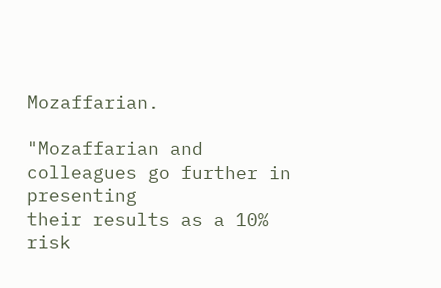Mozaffarian.

"Mozaffarian and colleagues go further in presenting
their results as a 10% risk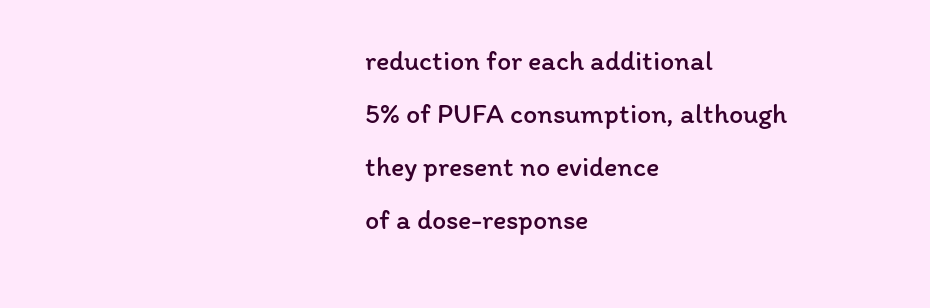reduction for each additional
5% of PUFA consumption, although they present no evidence
of a dose-response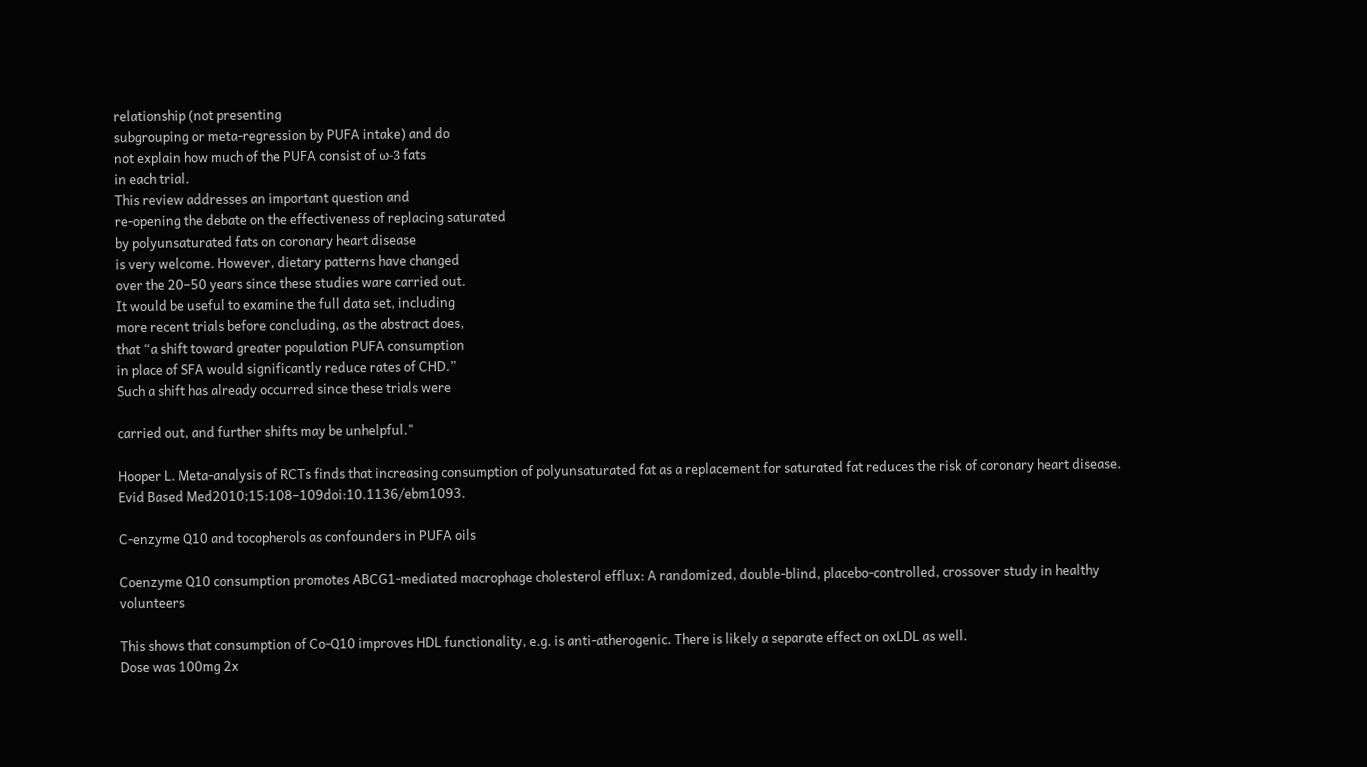relationship (not presenting
subgrouping or meta-regression by PUFA intake) and do
not explain how much of the PUFA consist of ω-3 fats
in each trial.
This review addresses an important question and
re-opening the debate on the effectiveness of replacing saturated
by polyunsaturated fats on coronary heart disease
is very welcome. However, dietary patterns have changed
over the 20–50 years since these studies ware carried out.
It would be useful to examine the full data set, including
more recent trials before concluding, as the abstract does,
that “a shift toward greater population PUFA consumption
in place of SFA would significantly reduce rates of CHD.”
Such a shift has already occurred since these trials were

carried out, and further shifts may be unhelpful."

Hooper L. Meta-analysis of RCTs finds that increasing consumption of polyunsaturated fat as a replacement for saturated fat reduces the risk of coronary heart disease. Evid Based Med2010;15:108–109doi:10.1136/ebm1093.

C-enzyme Q10 and tocopherols as confounders in PUFA oils

Coenzyme Q10 consumption promotes ABCG1-mediated macrophage cholesterol efflux: A randomized, double-blind, placebo-controlled, crossover study in healthy volunteers

This shows that consumption of Co-Q10 improves HDL functionality, e.g. is anti-atherogenic. There is likely a separate effect on oxLDL as well.
Dose was 100mg 2x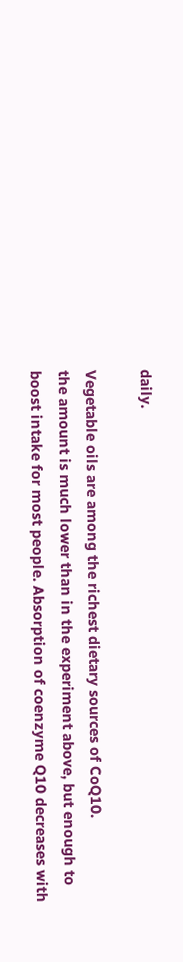daily.

Vegetable oils are among the richest dietary sources of CoQ10.
the amount is much lower than in the experiment above, but enough to boost intake for most people. Absorption of coenzyme Q10 decreases with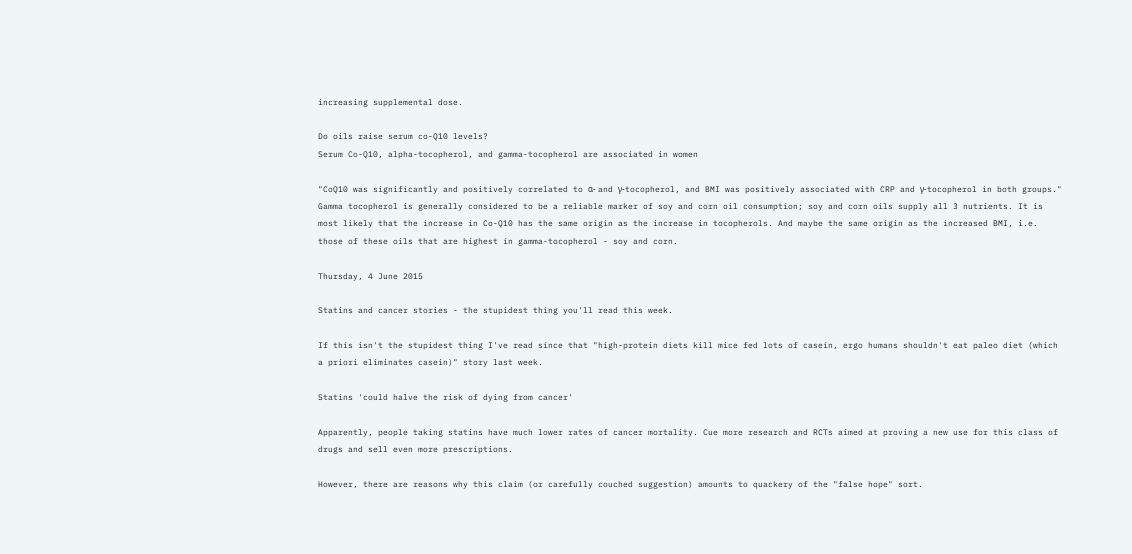increasing supplemental dose.

Do oils raise serum co-Q10 levels?
Serum Co-Q10, alpha-tocopherol, and gamma-tocopherol are associated in women

"CoQ10 was significantly and positively correlated to α- and γ-tocopherol, and BMI was positively associated with CRP and γ-tocopherol in both groups."
Gamma tocopherol is generally considered to be a reliable marker of soy and corn oil consumption; soy and corn oils supply all 3 nutrients. It is most likely that the increase in Co-Q10 has the same origin as the increase in tocopherols. And maybe the same origin as the increased BMI, i.e. those of these oils that are highest in gamma-tocopherol - soy and corn.

Thursday, 4 June 2015

Statins and cancer stories - the stupidest thing you'll read this week.

If this isn't the stupidest thing I've read since that "high-protein diets kill mice fed lots of casein, ergo humans shouldn't eat paleo diet (which a priori eliminates casein)" story last week.

Statins 'could halve the risk of dying from cancer'

Apparently, people taking statins have much lower rates of cancer mortality. Cue more research and RCTs aimed at proving a new use for this class of drugs and sell even more prescriptions.

However, there are reasons why this claim (or carefully couched suggestion) amounts to quackery of the "false hope" sort.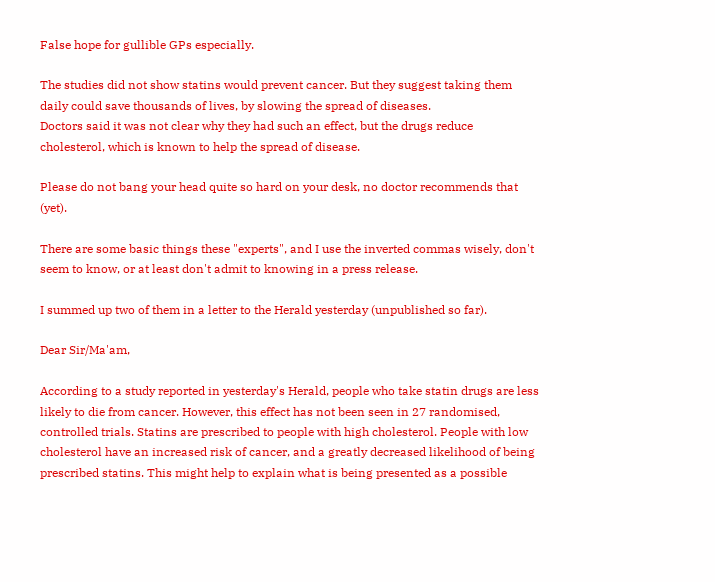False hope for gullible GPs especially.

The studies did not show statins would prevent cancer. But they suggest taking them daily could save thousands of lives, by slowing the spread of diseases.
Doctors said it was not clear why they had such an effect, but the drugs reduce cholesterol, which is known to help the spread of disease.

Please do not bang your head quite so hard on your desk, no doctor recommends that (yet).

There are some basic things these "experts", and I use the inverted commas wisely, don't seem to know, or at least don't admit to knowing in a press release.

I summed up two of them in a letter to the Herald yesterday (unpublished so far).

Dear Sir/Ma'am,

According to a study reported in yesterday's Herald, people who take statin drugs are less likely to die from cancer. However, this effect has not been seen in 27 randomised, controlled trials. Statins are prescribed to people with high cholesterol. People with low cholesterol have an increased risk of cancer, and a greatly decreased likelihood of being prescribed statins. This might help to explain what is being presented as a possible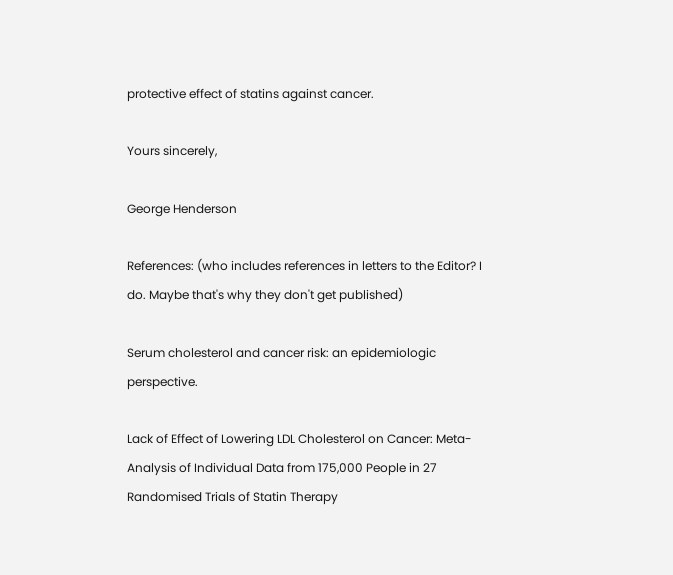protective effect of statins against cancer.

Yours sincerely,

George Henderson

References: (who includes references in letters to the Editor? I do. Maybe that's why they don't get published)

Serum cholesterol and cancer risk: an epidemiologic perspective.

Lack of Effect of Lowering LDL Cholesterol on Cancer: Meta-Analysis of Individual Data from 175,000 People in 27 Randomised Trials of Statin Therapy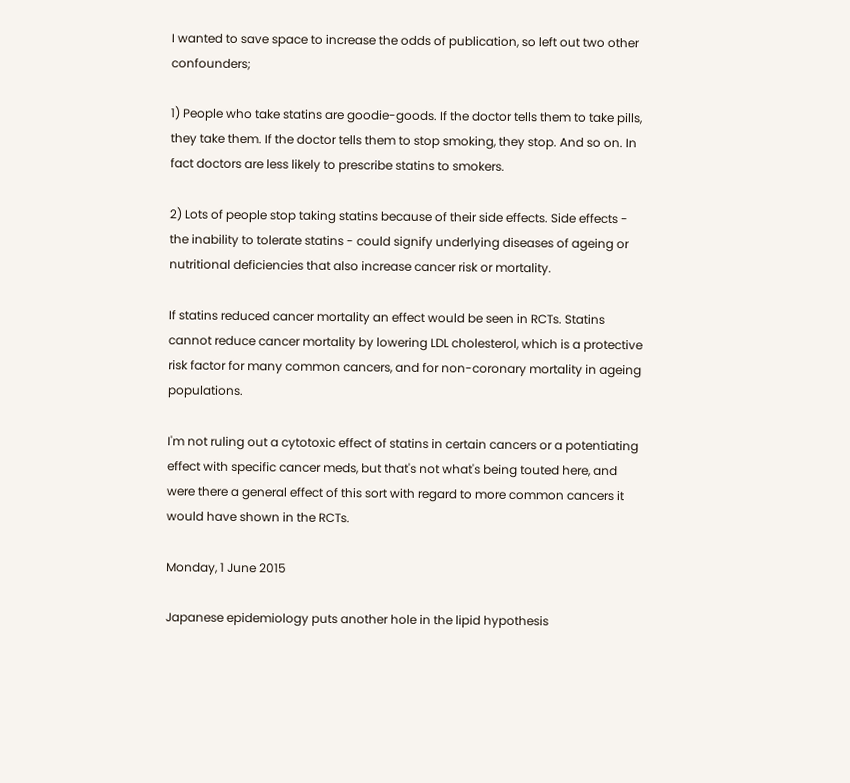I wanted to save space to increase the odds of publication, so left out two other confounders;

1) People who take statins are goodie-goods. If the doctor tells them to take pills, they take them. If the doctor tells them to stop smoking, they stop. And so on. In fact doctors are less likely to prescribe statins to smokers.

2) Lots of people stop taking statins because of their side effects. Side effects - the inability to tolerate statins - could signify underlying diseases of ageing or nutritional deficiencies that also increase cancer risk or mortality.

If statins reduced cancer mortality an effect would be seen in RCTs. Statins cannot reduce cancer mortality by lowering LDL cholesterol, which is a protective risk factor for many common cancers, and for non-coronary mortality in ageing populations.

I'm not ruling out a cytotoxic effect of statins in certain cancers or a potentiating effect with specific cancer meds, but that's not what's being touted here, and were there a general effect of this sort with regard to more common cancers it would have shown in the RCTs.

Monday, 1 June 2015

Japanese epidemiology puts another hole in the lipid hypothesis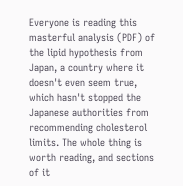Everyone is reading this masterful analysis (PDF) of the lipid hypothesis from Japan, a country where it doesn't even seem true, which hasn't stopped the Japanese authorities from recommending cholesterol limits. The whole thing is worth reading, and sections of it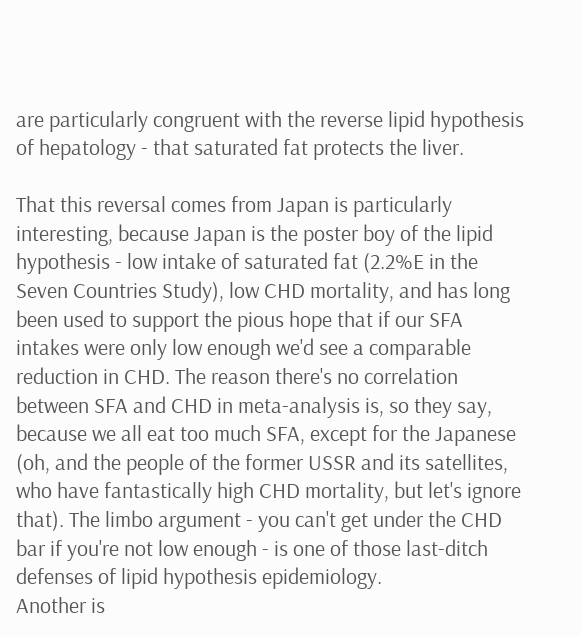are particularly congruent with the reverse lipid hypothesis of hepatology - that saturated fat protects the liver.

That this reversal comes from Japan is particularly interesting, because Japan is the poster boy of the lipid hypothesis - low intake of saturated fat (2.2%E in the Seven Countries Study), low CHD mortality, and has long been used to support the pious hope that if our SFA intakes were only low enough we'd see a comparable reduction in CHD. The reason there's no correlation between SFA and CHD in meta-analysis is, so they say, because we all eat too much SFA, except for the Japanese (oh, and the people of the former USSR and its satellites, who have fantastically high CHD mortality, but let's ignore that). The limbo argument - you can't get under the CHD bar if you're not low enough - is one of those last-ditch defenses of lipid hypothesis epidemiology.
Another is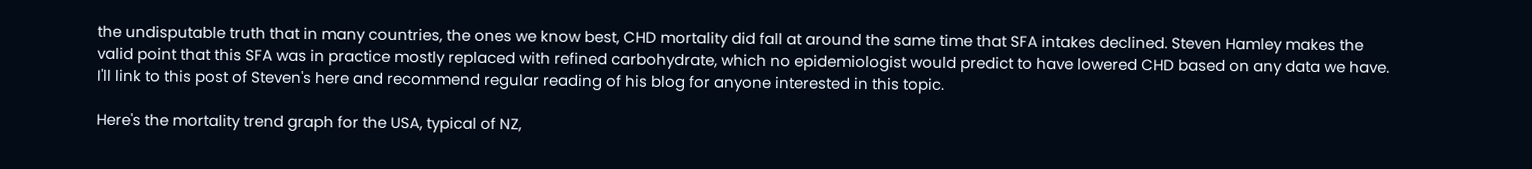the undisputable truth that in many countries, the ones we know best, CHD mortality did fall at around the same time that SFA intakes declined. Steven Hamley makes the valid point that this SFA was in practice mostly replaced with refined carbohydrate, which no epidemiologist would predict to have lowered CHD based on any data we have. I'll link to this post of Steven's here and recommend regular reading of his blog for anyone interested in this topic.

Here's the mortality trend graph for the USA, typical of NZ,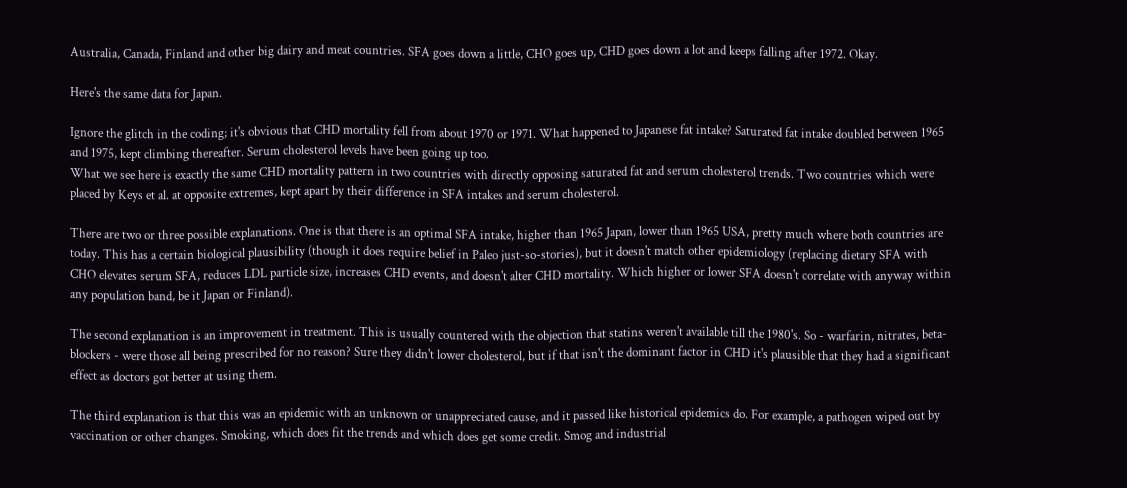Australia, Canada, Finland and other big dairy and meat countries. SFA goes down a little, CHO goes up, CHD goes down a lot and keeps falling after 1972. Okay.

Here's the same data for Japan.

Ignore the glitch in the coding; it's obvious that CHD mortality fell from about 1970 or 1971. What happened to Japanese fat intake? Saturated fat intake doubled between 1965 and 1975, kept climbing thereafter. Serum cholesterol levels have been going up too.
What we see here is exactly the same CHD mortality pattern in two countries with directly opposing saturated fat and serum cholesterol trends. Two countries which were placed by Keys et al. at opposite extremes, kept apart by their difference in SFA intakes and serum cholesterol.

There are two or three possible explanations. One is that there is an optimal SFA intake, higher than 1965 Japan, lower than 1965 USA, pretty much where both countries are today. This has a certain biological plausibility (though it does require belief in Paleo just-so-stories), but it doesn't match other epidemiology (replacing dietary SFA with CHO elevates serum SFA, reduces LDL particle size, increases CHD events, and doesn't alter CHD mortality. Which higher or lower SFA doesn't correlate with anyway within any population band, be it Japan or Finland).

The second explanation is an improvement in treatment. This is usually countered with the objection that statins weren't available till the 1980's. So - warfarin, nitrates, beta-blockers - were those all being prescribed for no reason? Sure they didn't lower cholesterol, but if that isn't the dominant factor in CHD it's plausible that they had a significant effect as doctors got better at using them.

The third explanation is that this was an epidemic with an unknown or unappreciated cause, and it passed like historical epidemics do. For example, a pathogen wiped out by vaccination or other changes. Smoking, which does fit the trends and which does get some credit. Smog and industrial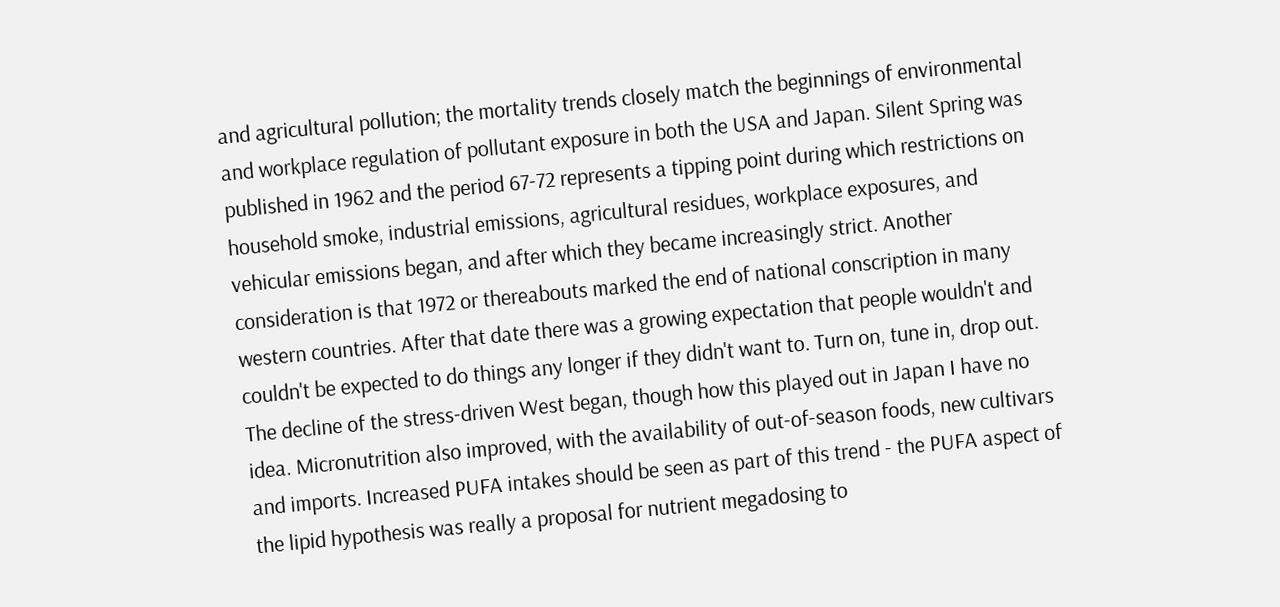and agricultural pollution; the mortality trends closely match the beginnings of environmental and workplace regulation of pollutant exposure in both the USA and Japan. Silent Spring was published in 1962 and the period 67-72 represents a tipping point during which restrictions on household smoke, industrial emissions, agricultural residues, workplace exposures, and vehicular emissions began, and after which they became increasingly strict. Another consideration is that 1972 or thereabouts marked the end of national conscription in many western countries. After that date there was a growing expectation that people wouldn't and couldn't be expected to do things any longer if they didn't want to. Turn on, tune in, drop out. The decline of the stress-driven West began, though how this played out in Japan I have no idea. Micronutrition also improved, with the availability of out-of-season foods, new cultivars and imports. Increased PUFA intakes should be seen as part of this trend - the PUFA aspect of the lipid hypothesis was really a proposal for nutrient megadosing to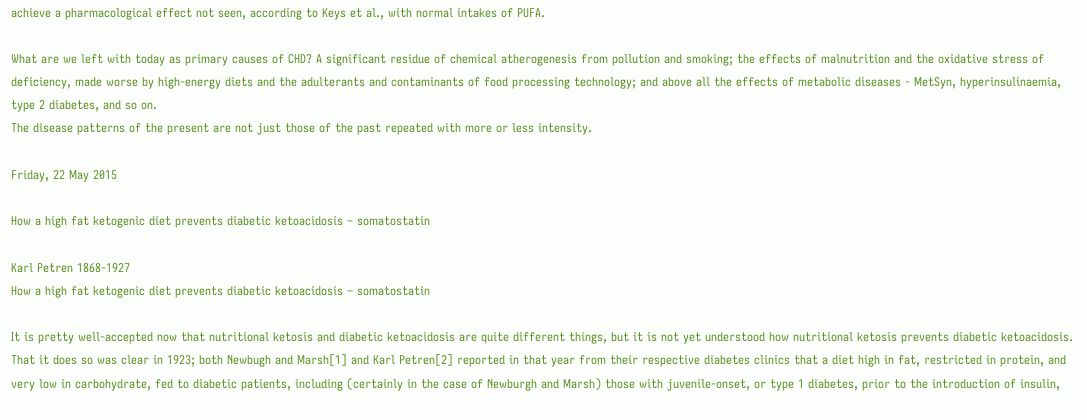achieve a pharmacological effect not seen, according to Keys et al., with normal intakes of PUFA.

What are we left with today as primary causes of CHD? A significant residue of chemical atherogenesis from pollution and smoking; the effects of malnutrition and the oxidative stress of deficiency, made worse by high-energy diets and the adulterants and contaminants of food processing technology; and above all the effects of metabolic diseases - MetSyn, hyperinsulinaemia, type 2 diabetes, and so on.
The disease patterns of the present are not just those of the past repeated with more or less intensity.

Friday, 22 May 2015

How a high fat ketogenic diet prevents diabetic ketoacidosis – somatostatin

Karl Petren 1868-1927
How a high fat ketogenic diet prevents diabetic ketoacidosis – somatostatin

It is pretty well-accepted now that nutritional ketosis and diabetic ketoacidosis are quite different things, but it is not yet understood how nutritional ketosis prevents diabetic ketoacidosis. That it does so was clear in 1923; both Newbugh and Marsh[1] and Karl Petren[2] reported in that year from their respective diabetes clinics that a diet high in fat, restricted in protein, and very low in carbohydrate, fed to diabetic patients, including (certainly in the case of Newburgh and Marsh) those with juvenile-onset, or type 1 diabetes, prior to the introduction of insulin,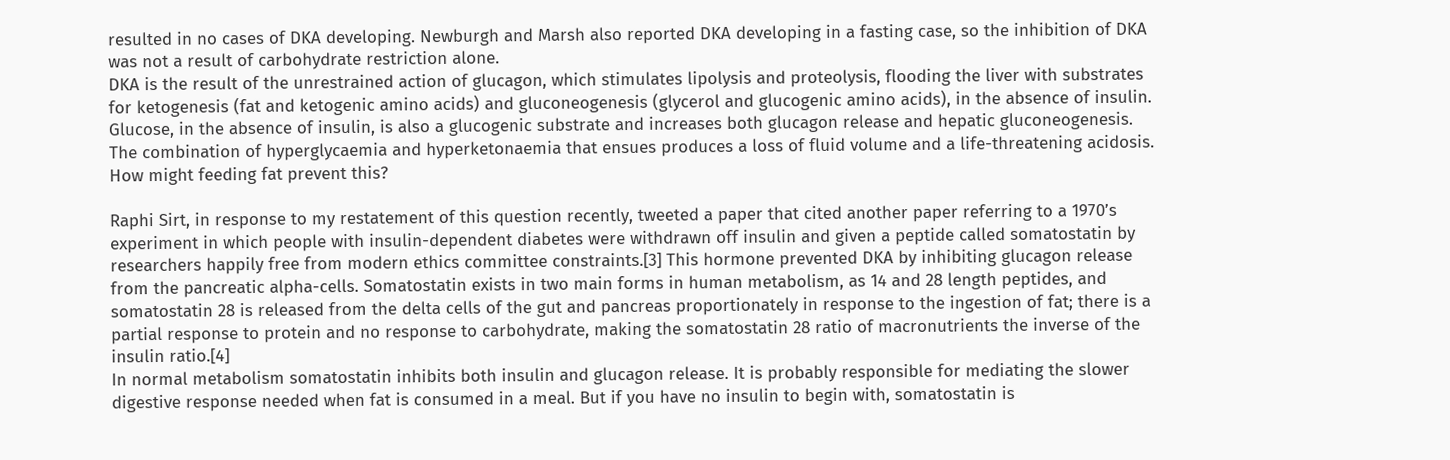resulted in no cases of DKA developing. Newburgh and Marsh also reported DKA developing in a fasting case, so the inhibition of DKA was not a result of carbohydrate restriction alone.
DKA is the result of the unrestrained action of glucagon, which stimulates lipolysis and proteolysis, flooding the liver with substrates for ketogenesis (fat and ketogenic amino acids) and gluconeogenesis (glycerol and glucogenic amino acids), in the absence of insulin. Glucose, in the absence of insulin, is also a glucogenic substrate and increases both glucagon release and hepatic gluconeogenesis. The combination of hyperglycaemia and hyperketonaemia that ensues produces a loss of fluid volume and a life-threatening acidosis.
How might feeding fat prevent this?

Raphi Sirt, in response to my restatement of this question recently, tweeted a paper that cited another paper referring to a 1970’s experiment in which people with insulin-dependent diabetes were withdrawn off insulin and given a peptide called somatostatin by researchers happily free from modern ethics committee constraints.[3] This hormone prevented DKA by inhibiting glucagon release from the pancreatic alpha-cells. Somatostatin exists in two main forms in human metabolism, as 14 and 28 length peptides, and somatostatin 28 is released from the delta cells of the gut and pancreas proportionately in response to the ingestion of fat; there is a partial response to protein and no response to carbohydrate, making the somatostatin 28 ratio of macronutrients the inverse of the insulin ratio.[4]
In normal metabolism somatostatin inhibits both insulin and glucagon release. It is probably responsible for mediating the slower digestive response needed when fat is consumed in a meal. But if you have no insulin to begin with, somatostatin is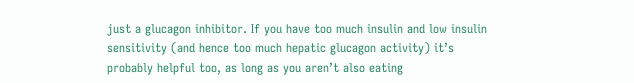just a glucagon inhibitor. If you have too much insulin and low insulin sensitivity (and hence too much hepatic glucagon activity) it’s probably helpful too, as long as you aren’t also eating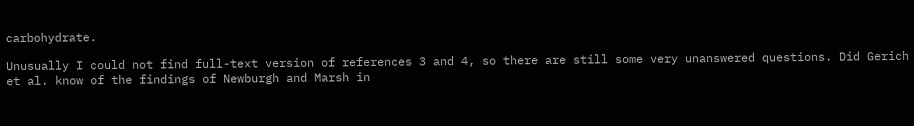carbohydrate.

Unusually I could not find full-text version of references 3 and 4, so there are still some very unanswered questions. Did Gerich et al. know of the findings of Newburgh and Marsh in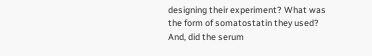designing their experiment? What was the form of somatostatin they used? And, did the serum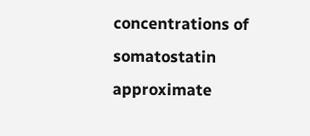concentrations of somatostatin approximate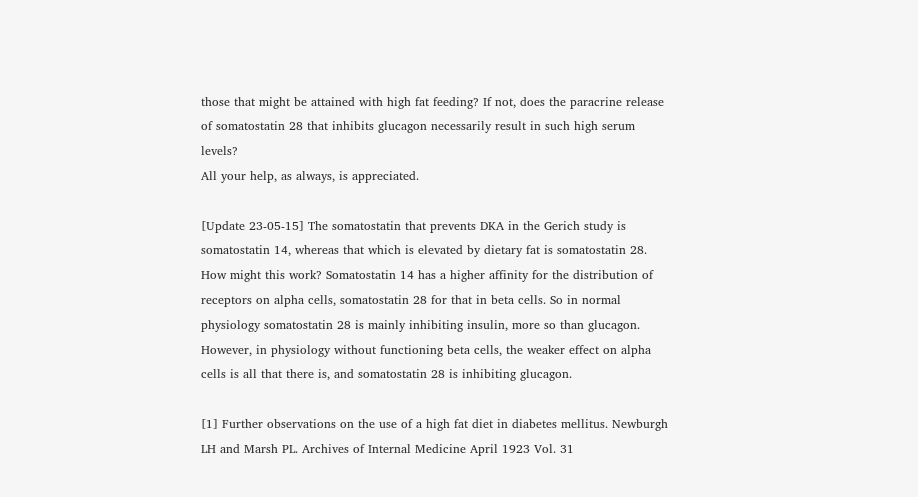those that might be attained with high fat feeding? If not, does the paracrine release of somatostatin 28 that inhibits glucagon necessarily result in such high serum levels?
All your help, as always, is appreciated.

[Update 23-05-15] The somatostatin that prevents DKA in the Gerich study is somatostatin 14, whereas that which is elevated by dietary fat is somatostatin 28. How might this work? Somatostatin 14 has a higher affinity for the distribution of receptors on alpha cells, somatostatin 28 for that in beta cells. So in normal physiology somatostatin 28 is mainly inhibiting insulin, more so than glucagon. However, in physiology without functioning beta cells, the weaker effect on alpha cells is all that there is, and somatostatin 28 is inhibiting glucagon.

[1] Further observations on the use of a high fat diet in diabetes mellitus. Newburgh LH and Marsh PL. Archives of Internal Medicine April 1923 Vol. 31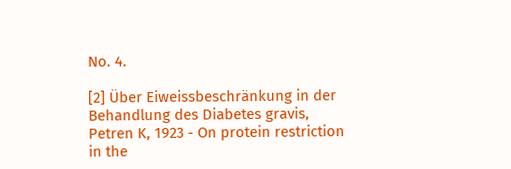No. 4.

[2] Über Eiweissbeschränkung in der Behandlung des Diabetes gravis, Petren K, 1923 - On protein restriction in the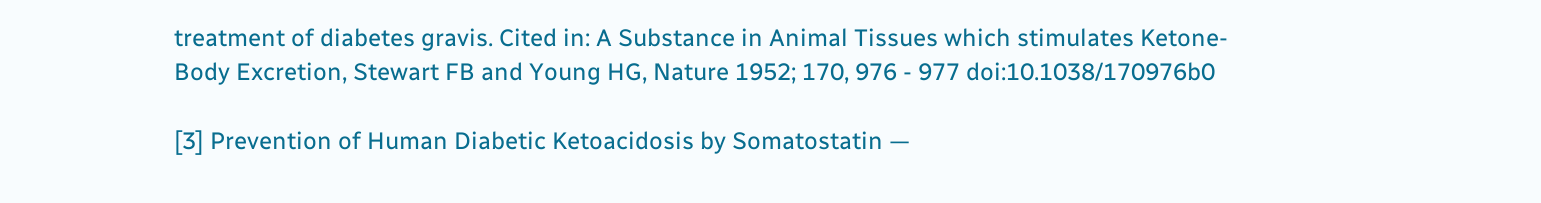treatment of diabetes gravis. Cited in: A Substance in Animal Tissues which stimulates Ketone-Body Excretion, Stewart FB and Young HG, Nature 1952; 170, 976 - 977 doi:10.1038/170976b0

[3] Prevention of Human Diabetic Ketoacidosis by Somatostatin —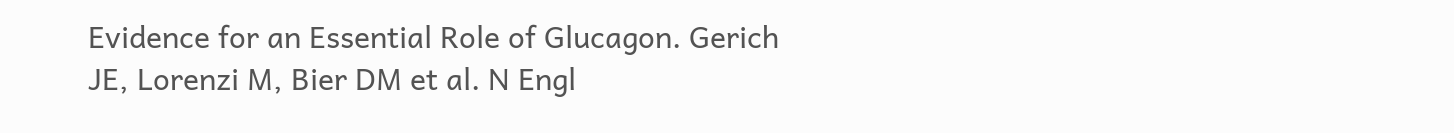Evidence for an Essential Role of Glucagon. Gerich JE, Lorenzi M, Bier DM et al. N Engl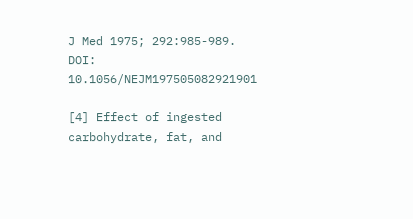J Med 1975; 292:985-989. DOI: 10.1056/NEJM197505082921901

[4] Effect of ingested carbohydrate, fat, and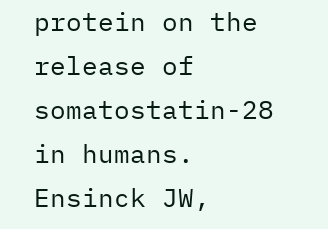protein on the release of somatostatin-28 in humans. Ensinck JW,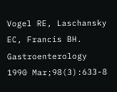Vogel RE, Laschansky EC, Francis BH. Gastroenterology 1990 Mar;98(3):633-8